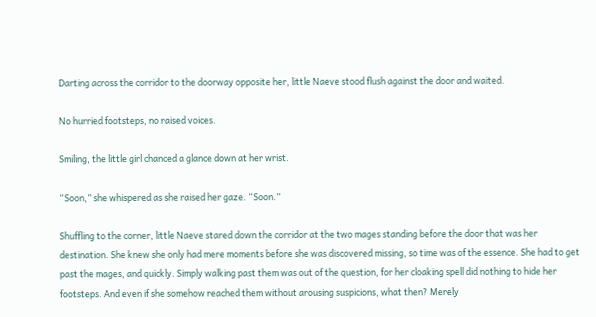Darting across the corridor to the doorway opposite her, little Naeve stood flush against the door and waited.

No hurried footsteps, no raised voices.

Smiling, the little girl chanced a glance down at her wrist.

“Soon,” she whispered as she raised her gaze. “Soon.”

Shuffling to the corner, little Naeve stared down the corridor at the two mages standing before the door that was her destination. She knew she only had mere moments before she was discovered missing, so time was of the essence. She had to get past the mages, and quickly. Simply walking past them was out of the question, for her cloaking spell did nothing to hide her footsteps. And even if she somehow reached them without arousing suspicions, what then? Merely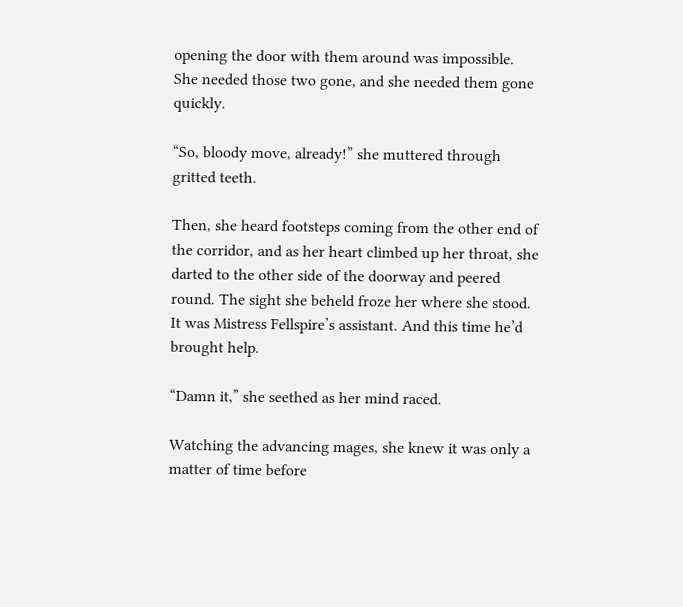opening the door with them around was impossible. She needed those two gone, and she needed them gone quickly.

“So, bloody move, already!” she muttered through gritted teeth.

Then, she heard footsteps coming from the other end of the corridor, and as her heart climbed up her throat, she darted to the other side of the doorway and peered round. The sight she beheld froze her where she stood. It was Mistress Fellspire’s assistant. And this time he’d brought help.

“Damn it,” she seethed as her mind raced.

Watching the advancing mages, she knew it was only a matter of time before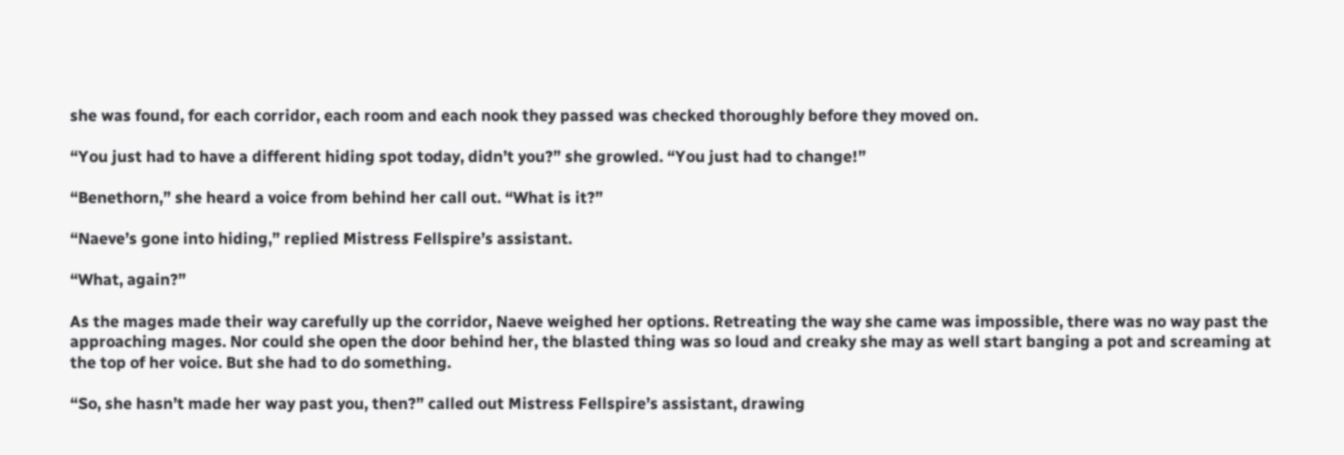she was found, for each corridor, each room and each nook they passed was checked thoroughly before they moved on.

“You just had to have a different hiding spot today, didn’t you?” she growled. “You just had to change!”

“Benethorn,” she heard a voice from behind her call out. “What is it?”

“Naeve’s gone into hiding,” replied Mistress Fellspire’s assistant.

“What, again?”

As the mages made their way carefully up the corridor, Naeve weighed her options. Retreating the way she came was impossible, there was no way past the approaching mages. Nor could she open the door behind her, the blasted thing was so loud and creaky she may as well start banging a pot and screaming at the top of her voice. But she had to do something.

“So, she hasn’t made her way past you, then?” called out Mistress Fellspire’s assistant, drawing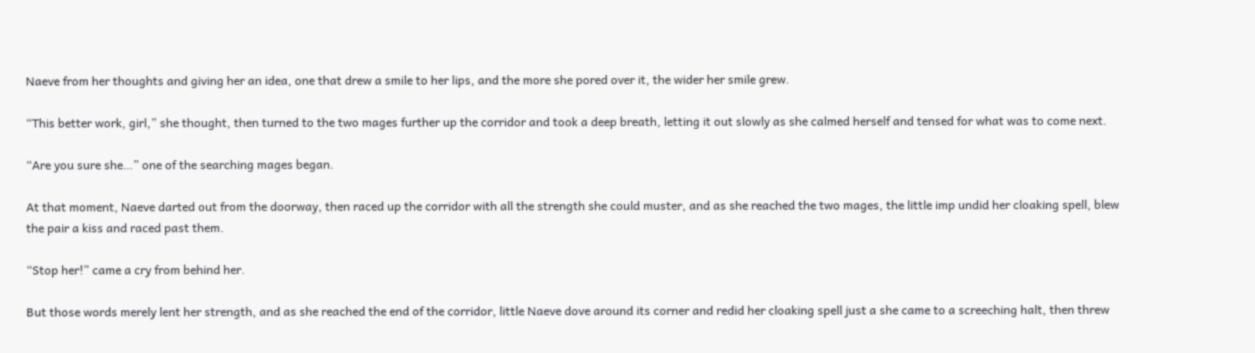Naeve from her thoughts and giving her an idea, one that drew a smile to her lips, and the more she pored over it, the wider her smile grew.

“This better work, girl,” she thought, then turned to the two mages further up the corridor and took a deep breath, letting it out slowly as she calmed herself and tensed for what was to come next.

“Are you sure she…” one of the searching mages began.

At that moment, Naeve darted out from the doorway, then raced up the corridor with all the strength she could muster, and as she reached the two mages, the little imp undid her cloaking spell, blew the pair a kiss and raced past them.

“Stop her!” came a cry from behind her.

But those words merely lent her strength, and as she reached the end of the corridor, little Naeve dove around its corner and redid her cloaking spell just a she came to a screeching halt, then threw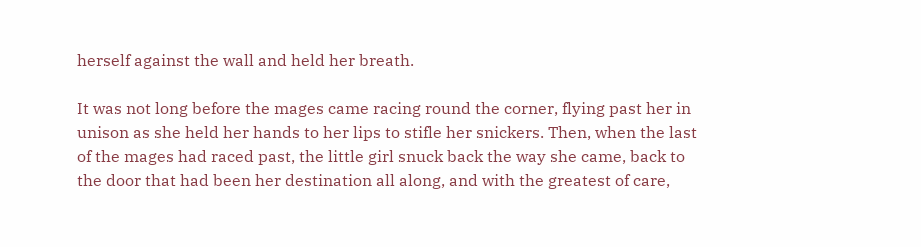herself against the wall and held her breath.

It was not long before the mages came racing round the corner, flying past her in unison as she held her hands to her lips to stifle her snickers. Then, when the last of the mages had raced past, the little girl snuck back the way she came, back to the door that had been her destination all along, and with the greatest of care,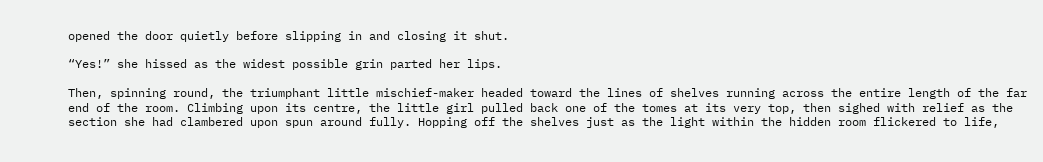opened the door quietly before slipping in and closing it shut.

“Yes!” she hissed as the widest possible grin parted her lips.

Then, spinning round, the triumphant little mischief-maker headed toward the lines of shelves running across the entire length of the far end of the room. Climbing upon its centre, the little girl pulled back one of the tomes at its very top, then sighed with relief as the section she had clambered upon spun around fully. Hopping off the shelves just as the light within the hidden room flickered to life,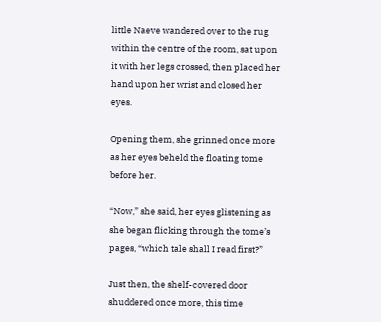little Naeve wandered over to the rug within the centre of the room, sat upon it with her legs crossed, then placed her hand upon her wrist and closed her eyes.

Opening them, she grinned once more as her eyes beheld the floating tome before her.

“Now,” she said, her eyes glistening as she began flicking through the tome’s pages, “which tale shall I read first?”

Just then, the shelf-covered door shuddered once more, this time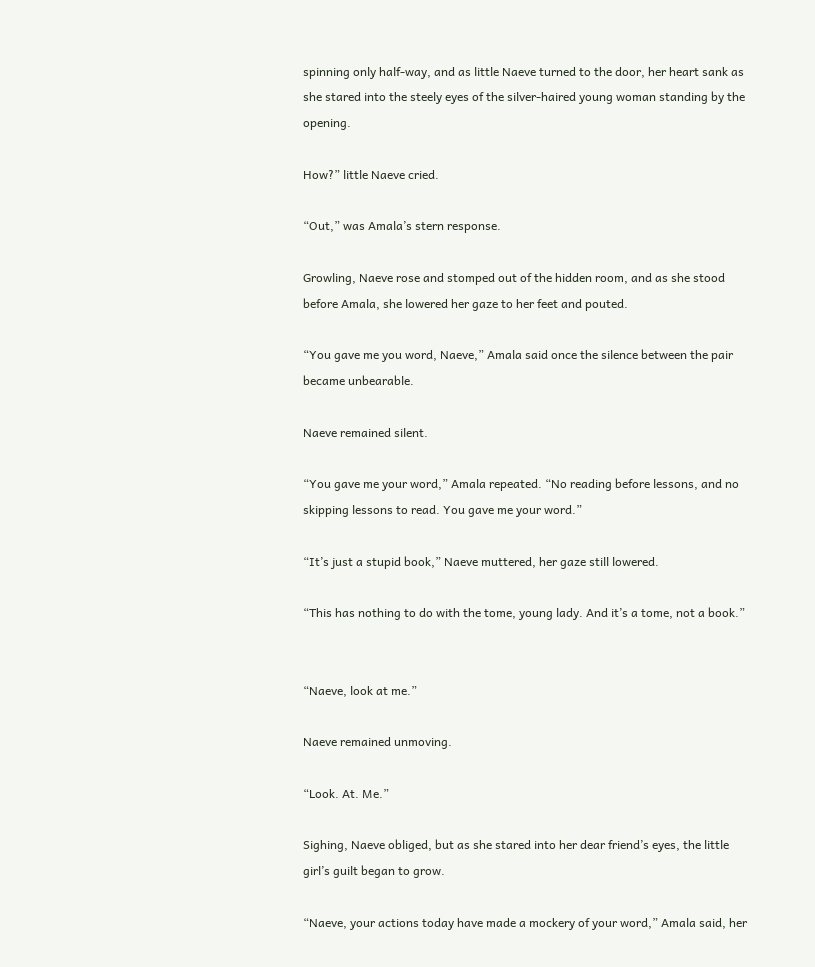spinning only half-way, and as little Naeve turned to the door, her heart sank as she stared into the steely eyes of the silver-haired young woman standing by the opening.

How?” little Naeve cried.

“Out,” was Amala’s stern response.

Growling, Naeve rose and stomped out of the hidden room, and as she stood before Amala, she lowered her gaze to her feet and pouted.

“You gave me you word, Naeve,” Amala said once the silence between the pair became unbearable.

Naeve remained silent.

“You gave me your word,” Amala repeated. “No reading before lessons, and no skipping lessons to read. You gave me your word.”

“It’s just a stupid book,” Naeve muttered, her gaze still lowered.

“This has nothing to do with the tome, young lady. And it’s a tome, not a book.”


“Naeve, look at me.”

Naeve remained unmoving.

“Look. At. Me.”

Sighing, Naeve obliged, but as she stared into her dear friend’s eyes, the little girl’s guilt began to grow.

“Naeve, your actions today have made a mockery of your word,” Amala said, her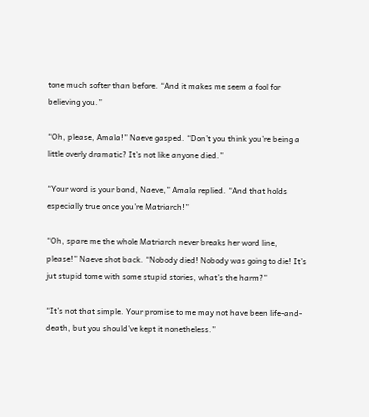tone much softer than before. “And it makes me seem a fool for believing you.”

“Oh, please, Amala!” Naeve gasped. “Don’t you think you’re being a little overly dramatic? It’s not like anyone died.”

“Your word is your bond, Naeve,” Amala replied. “And that holds especially true once you’re Matriarch!”

“Oh, spare me the whole Matriarch never breaks her word line, please!” Naeve shot back. “Nobody died! Nobody was going to die! It’s jut stupid tome with some stupid stories, what’s the harm?”

“It’s not that simple. Your promise to me may not have been life-and-death, but you should’ve kept it nonetheless.”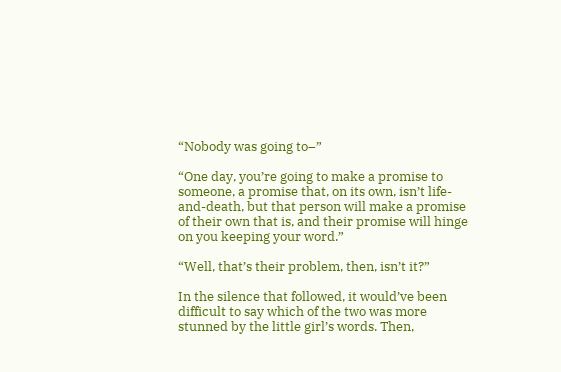“Nobody was going to–”

“One day, you’re going to make a promise to someone, a promise that, on its own, isn’t life-and-death, but that person will make a promise of their own that is, and their promise will hinge on you keeping your word.”

“Well, that’s their problem, then, isn’t it?”

In the silence that followed, it would’ve been difficult to say which of the two was more stunned by the little girl’s words. Then,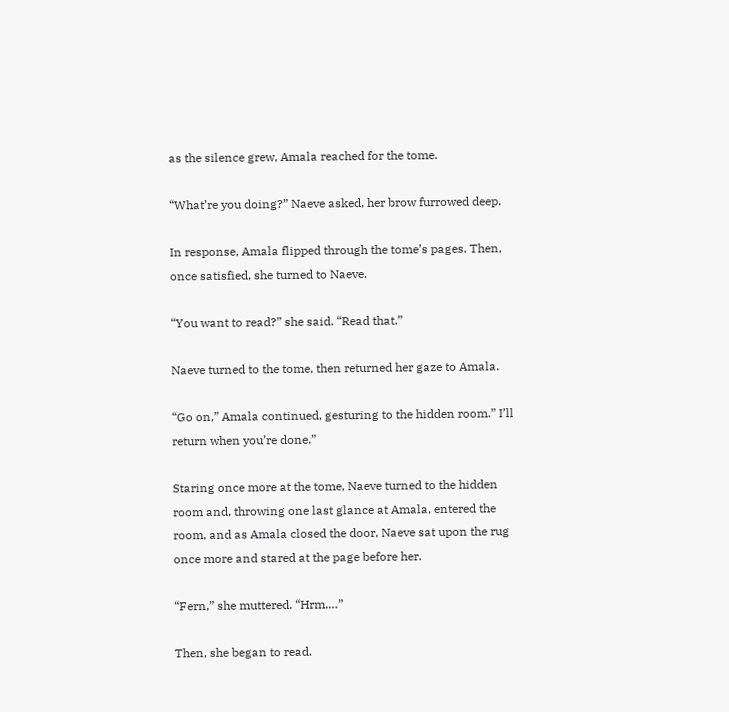as the silence grew, Amala reached for the tome.

“What’re you doing?” Naeve asked, her brow furrowed deep.

In response, Amala flipped through the tome’s pages. Then, once satisfied, she turned to Naeve.

“You want to read?” she said. “Read that.”

Naeve turned to the tome, then returned her gaze to Amala.

“Go on,” Amala continued, gesturing to the hidden room.” I’ll return when you’re done.”

Staring once more at the tome, Naeve turned to the hidden room and, throwing one last glance at Amala, entered the room, and as Amala closed the door, Naeve sat upon the rug once more and stared at the page before her.

“Fern,” she muttered. “Hrm.…”

Then, she began to read.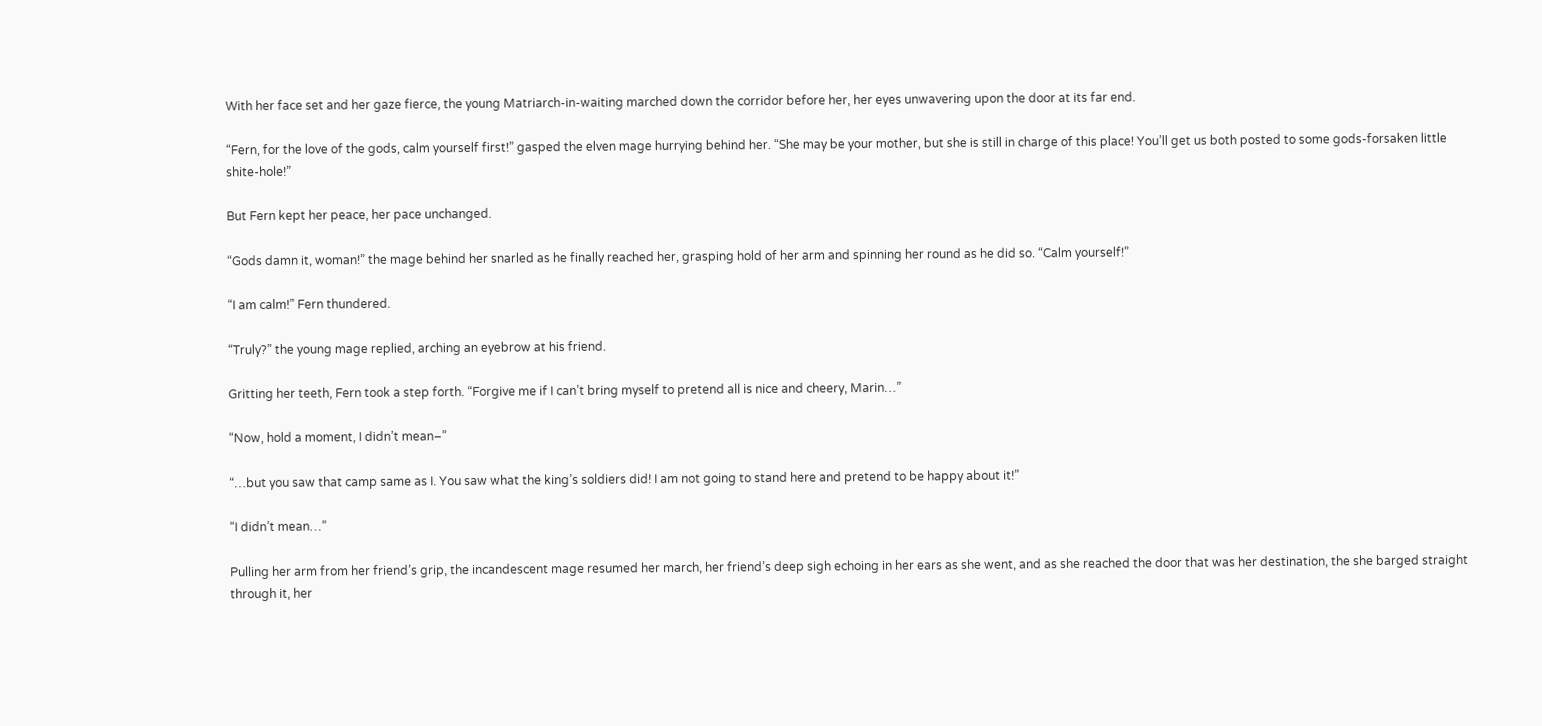With her face set and her gaze fierce, the young Matriarch-in-waiting marched down the corridor before her, her eyes unwavering upon the door at its far end.

“Fern, for the love of the gods, calm yourself first!” gasped the elven mage hurrying behind her. “She may be your mother, but she is still in charge of this place! You’ll get us both posted to some gods-forsaken little shite-hole!”

But Fern kept her peace, her pace unchanged.

“Gods damn it, woman!” the mage behind her snarled as he finally reached her, grasping hold of her arm and spinning her round as he did so. “Calm yourself!”

“I am calm!” Fern thundered.

“Truly?” the young mage replied, arching an eyebrow at his friend.

Gritting her teeth, Fern took a step forth. “Forgive me if I can’t bring myself to pretend all is nice and cheery, Marin…”

“Now, hold a moment, I didn’t mean–”

“…but you saw that camp same as I. You saw what the king’s soldiers did! I am not going to stand here and pretend to be happy about it!”

“I didn’t mean…”

Pulling her arm from her friend’s grip, the incandescent mage resumed her march, her friend’s deep sigh echoing in her ears as she went, and as she reached the door that was her destination, the she barged straight through it, her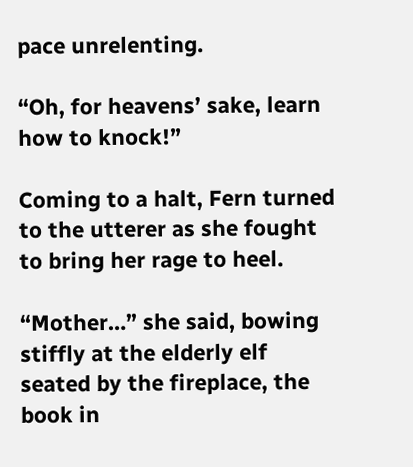pace unrelenting.

“Oh, for heavens’ sake, learn how to knock!”

Coming to a halt, Fern turned to the utterer as she fought to bring her rage to heel.

“Mother…” she said, bowing stiffly at the elderly elf seated by the fireplace, the book in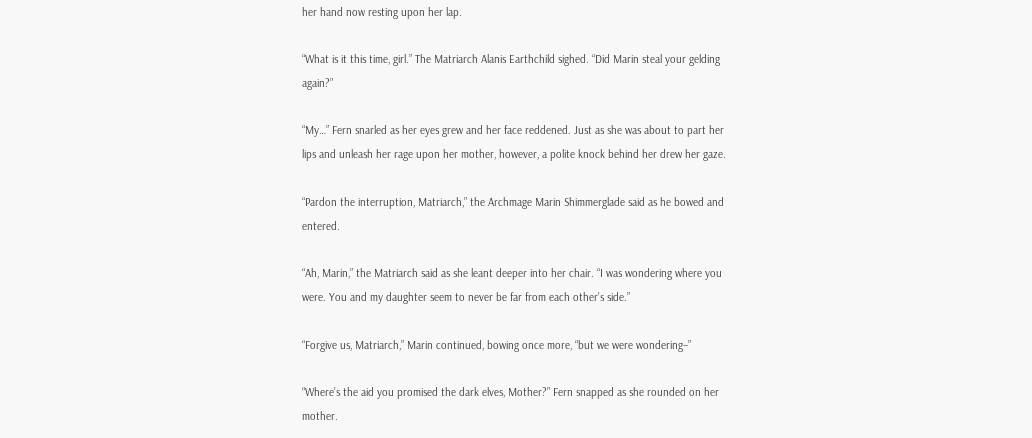her hand now resting upon her lap.

“What is it this time, girl.” The Matriarch Alanis Earthchild sighed. “Did Marin steal your gelding again?”

“My…” Fern snarled as her eyes grew and her face reddened. Just as she was about to part her lips and unleash her rage upon her mother, however, a polite knock behind her drew her gaze.

“Pardon the interruption, Matriarch,” the Archmage Marin Shimmerglade said as he bowed and entered.

“Ah, Marin,” the Matriarch said as she leant deeper into her chair. “I was wondering where you were. You and my daughter seem to never be far from each other’s side.”

“Forgive us, Matriarch,” Marin continued, bowing once more, “but we were wondering–”

“Where’s the aid you promised the dark elves, Mother?” Fern snapped as she rounded on her mother.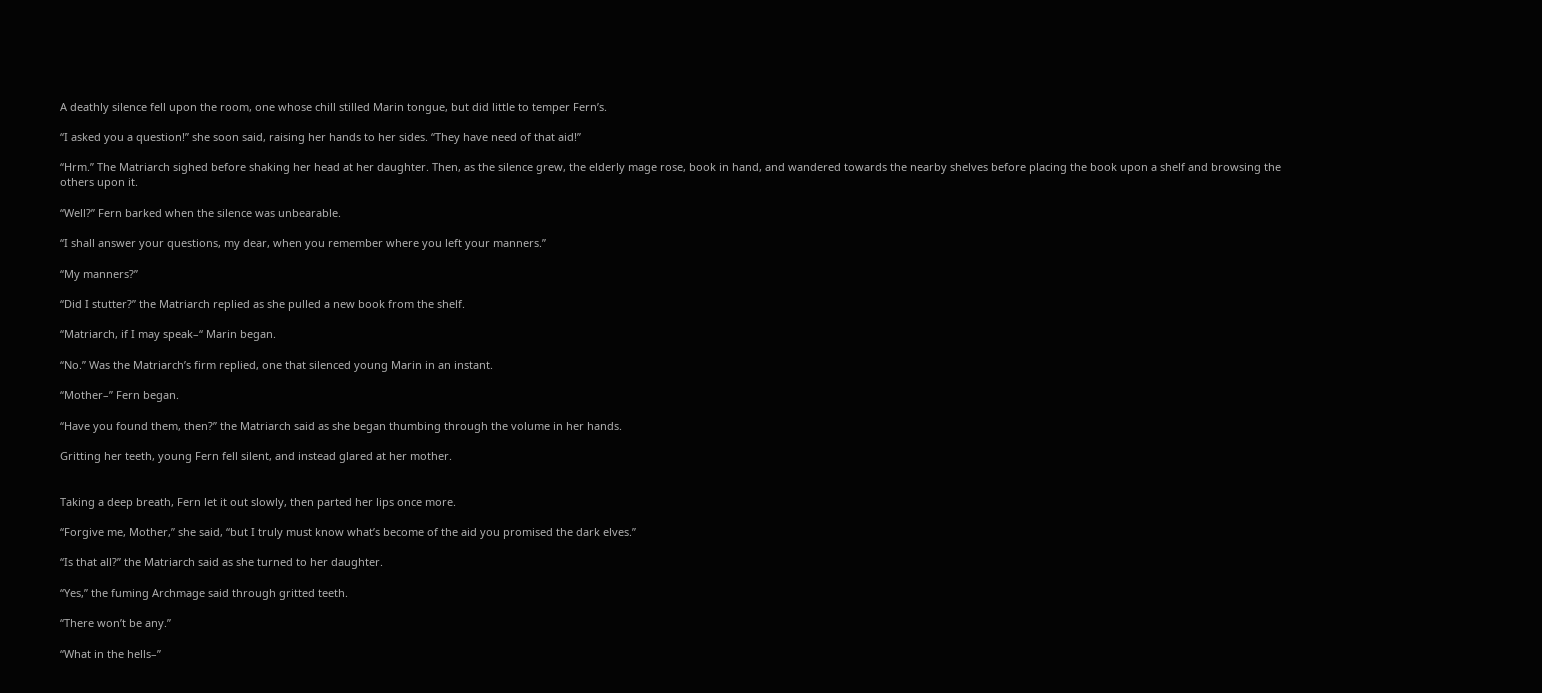A deathly silence fell upon the room, one whose chill stilled Marin tongue, but did little to temper Fern’s.

“I asked you a question!” she soon said, raising her hands to her sides. “They have need of that aid!”

“Hrm.” The Matriarch sighed before shaking her head at her daughter. Then, as the silence grew, the elderly mage rose, book in hand, and wandered towards the nearby shelves before placing the book upon a shelf and browsing the others upon it.

“Well?” Fern barked when the silence was unbearable.

“I shall answer your questions, my dear, when you remember where you left your manners.”

“My manners?”

“Did I stutter?” the Matriarch replied as she pulled a new book from the shelf.

“Matriarch, if I may speak–“ Marin began.

“No.” Was the Matriarch’s firm replied, one that silenced young Marin in an instant.

“Mother–” Fern began.

“Have you found them, then?” the Matriarch said as she began thumbing through the volume in her hands.

Gritting her teeth, young Fern fell silent, and instead glared at her mother.


Taking a deep breath, Fern let it out slowly, then parted her lips once more.

“Forgive me, Mother,” she said, “but I truly must know what’s become of the aid you promised the dark elves.”

“Is that all?” the Matriarch said as she turned to her daughter.

“Yes,” the fuming Archmage said through gritted teeth.

“There won’t be any.”

“What in the hells–”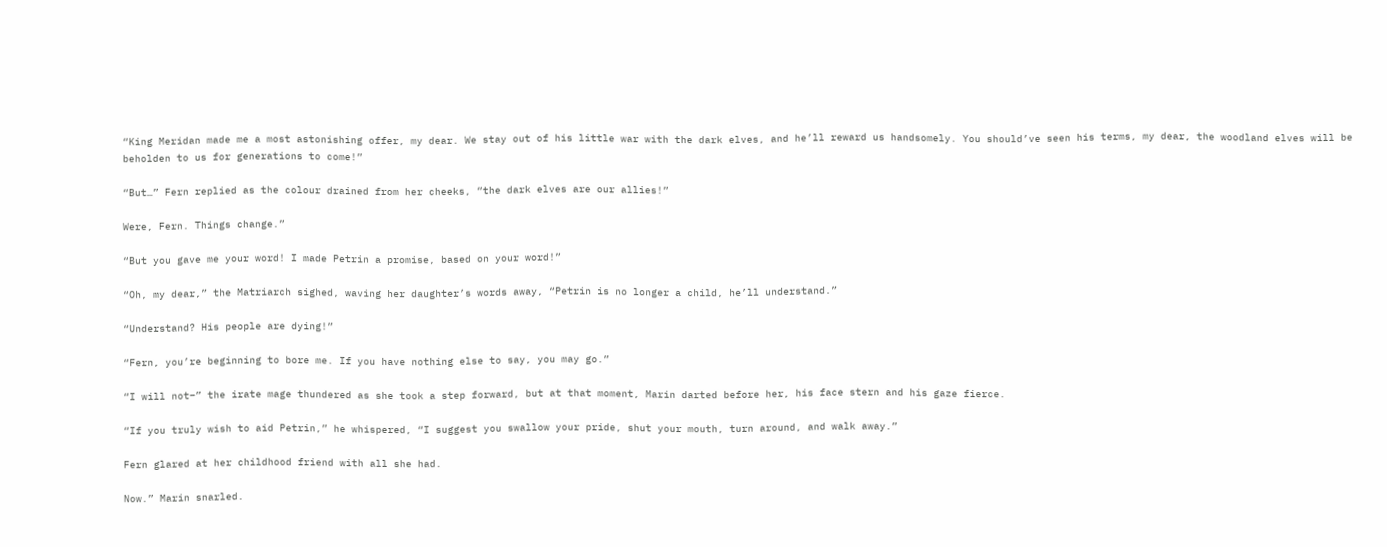“King Meridan made me a most astonishing offer, my dear. We stay out of his little war with the dark elves, and he’ll reward us handsomely. You should’ve seen his terms, my dear, the woodland elves will be beholden to us for generations to come!”

“But…” Fern replied as the colour drained from her cheeks, “the dark elves are our allies!”

Were, Fern. Things change.”

“But you gave me your word! I made Petrin a promise, based on your word!”

“Oh, my dear,” the Matriarch sighed, waving her daughter’s words away, “Petrin is no longer a child, he’ll understand.”

“Understand? His people are dying!”

“Fern, you’re beginning to bore me. If you have nothing else to say, you may go.”

“I will not–” the irate mage thundered as she took a step forward, but at that moment, Marin darted before her, his face stern and his gaze fierce.

“If you truly wish to aid Petrin,” he whispered, “I suggest you swallow your pride, shut your mouth, turn around, and walk away.”

Fern glared at her childhood friend with all she had.

Now.” Marin snarled.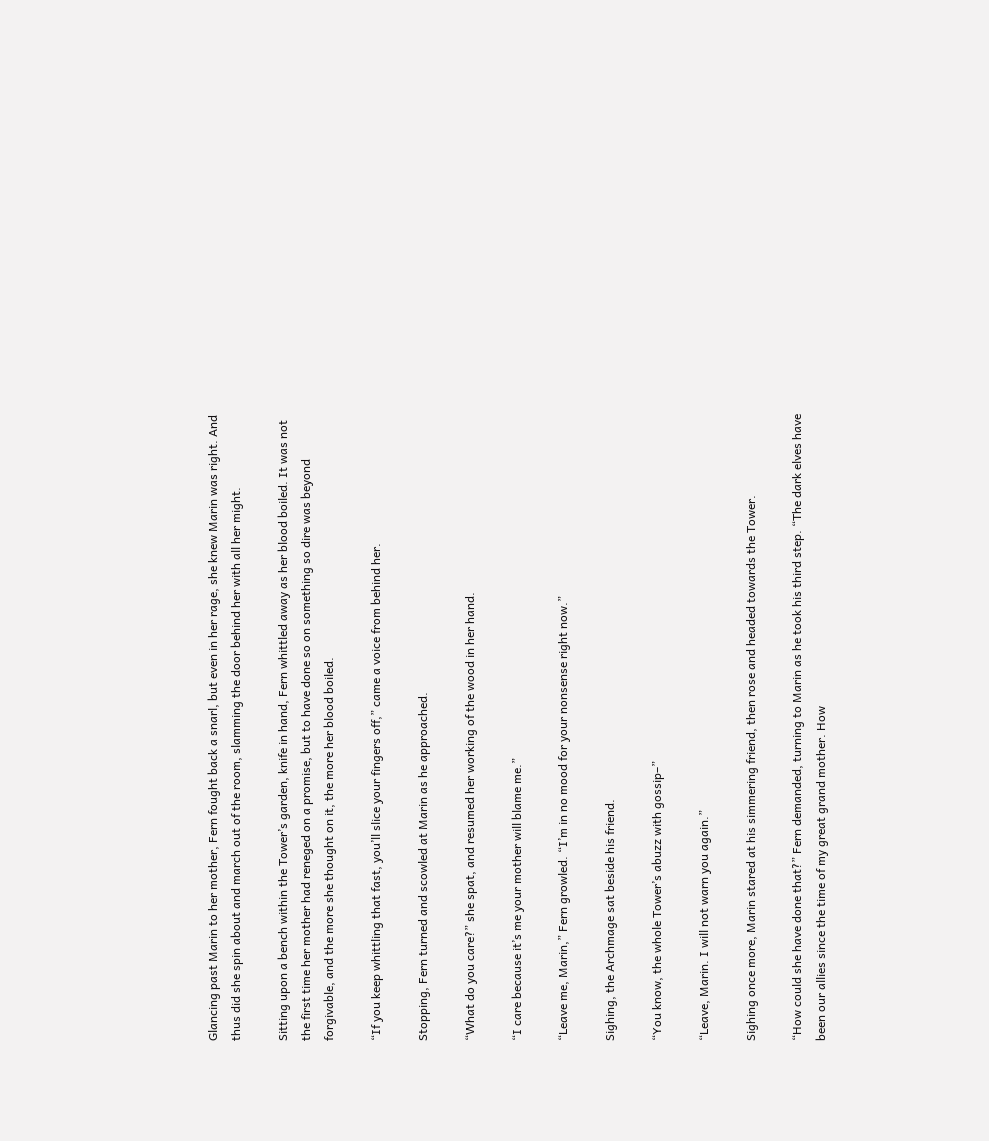Glancing past Marin to her mother, Fern fought back a snarl, but even in her rage, she knew Marin was right. And thus did she spin about and march out of the room, slamming the door behind her with all her might.

Sitting upon a bench within the Tower’s garden, knife in hand, Fern whittled away as her blood boiled. It was not the first time her mother had reneged on a promise, but to have done so on something so dire was beyond forgivable, and the more she thought on it, the more her blood boiled.

“If you keep whittling that fast, you’ll slice your fingers off,” came a voice from behind her.

Stopping, Fern turned and scowled at Marin as he approached.

“What do you care?” she spat, and resumed her working of the wood in her hand.

“I care because it’s me your mother will blame me.”

“Leave me, Marin,” Fern growled. “I’m in no mood for your nonsense right now.”

Sighing, the Archmage sat beside his friend.

“You know, the whole Tower’s abuzz with gossip–”

“Leave, Marin. I will not warn you again.”

Sighing once more, Marin stared at his simmering friend, then rose and headed towards the Tower.

“How could she have done that?” Fern demanded, turning to Marin as he took his third step. “The dark elves have been our allies since the time of my great grand mother. How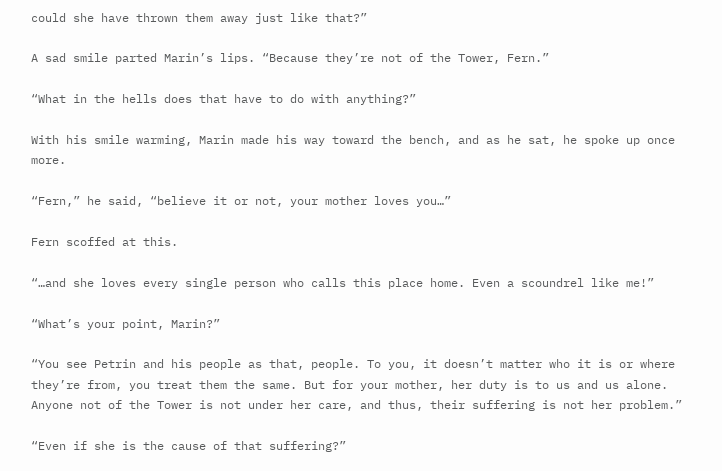could she have thrown them away just like that?”

A sad smile parted Marin’s lips. “Because they’re not of the Tower, Fern.”

“What in the hells does that have to do with anything?”

With his smile warming, Marin made his way toward the bench, and as he sat, he spoke up once more.

“Fern,” he said, “believe it or not, your mother loves you…”

Fern scoffed at this.

“…and she loves every single person who calls this place home. Even a scoundrel like me!”

“What’s your point, Marin?”

“You see Petrin and his people as that, people. To you, it doesn’t matter who it is or where they’re from, you treat them the same. But for your mother, her duty is to us and us alone. Anyone not of the Tower is not under her care, and thus, their suffering is not her problem.”

“Even if she is the cause of that suffering?”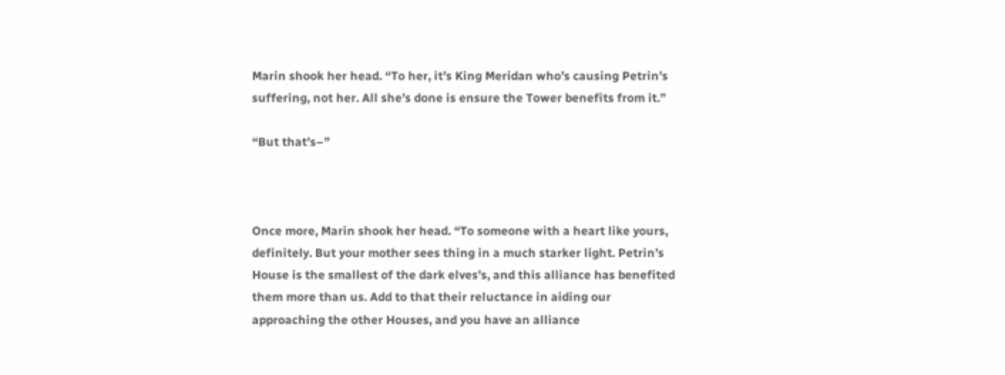Marin shook her head. “To her, it’s King Meridan who’s causing Petrin’s suffering, not her. All she’s done is ensure the Tower benefits from it.”

“But that’s–”



Once more, Marin shook her head. “To someone with a heart like yours, definitely. But your mother sees thing in a much starker light. Petrin’s House is the smallest of the dark elves’s, and this alliance has benefited them more than us. Add to that their reluctance in aiding our approaching the other Houses, and you have an alliance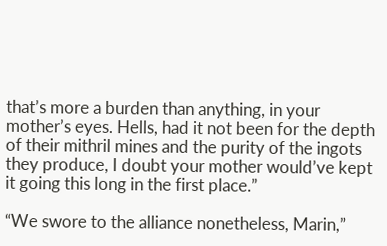that’s more a burden than anything, in your mother’s eyes. Hells, had it not been for the depth of their mithril mines and the purity of the ingots they produce, I doubt your mother would’ve kept it going this long in the first place.”

“We swore to the alliance nonetheless, Marin,”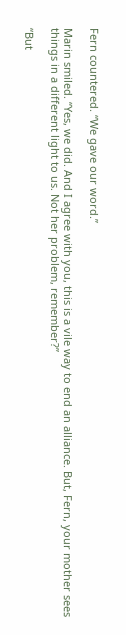Fern countered. “We gave our word.”

Marin smiled. “Yes, we did. And I agree with you, this is a vile way to end an alliance. But, Fern, your mother sees things in a different light to us. Not her problem, remember?”

“But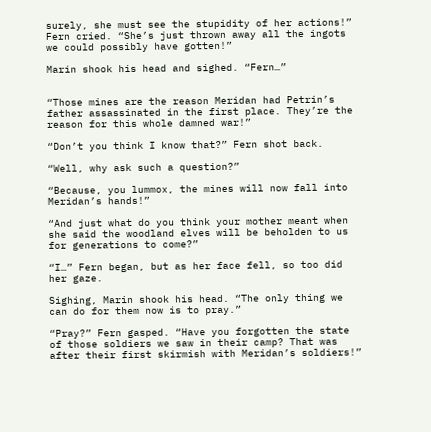surely, she must see the stupidity of her actions!” Fern cried. “She’s just thrown away all the ingots we could possibly have gotten!”

Marin shook his head and sighed. “Fern…”


“Those mines are the reason Meridan had Petrin’s father assassinated in the first place. They’re the reason for this whole damned war!”

“Don’t you think I know that?” Fern shot back.

“Well, why ask such a question?”

“Because, you lummox, the mines will now fall into Meridan’s hands!”

“And just what do you think your mother meant when she said the woodland elves will be beholden to us for generations to come?”

“I…” Fern began, but as her face fell, so too did her gaze.

Sighing, Marin shook his head. “The only thing we can do for them now is to pray.”

“Pray?” Fern gasped. “Have you forgotten the state of those soldiers we saw in their camp? That was after their first skirmish with Meridan’s soldiers!”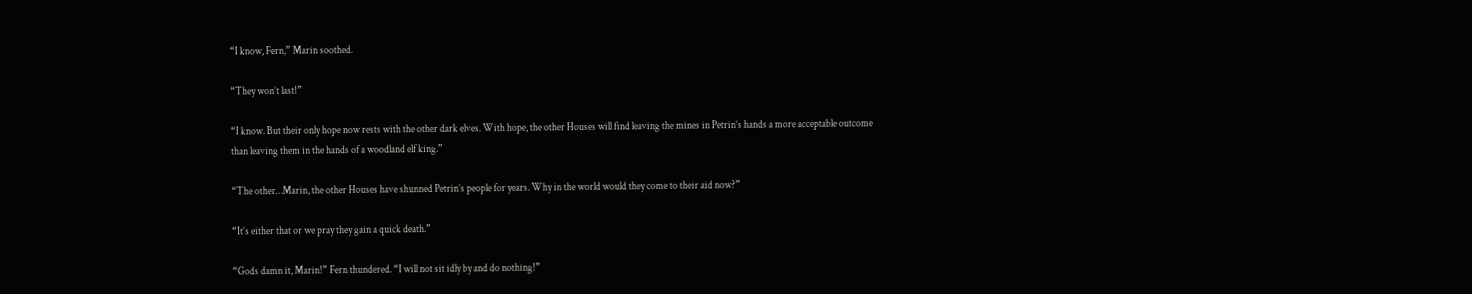“I know, Fern,” Marin soothed.

“They won’t last!”

“I know. But their only hope now rests with the other dark elves. With hope, the other Houses will find leaving the mines in Petrin’s hands a more acceptable outcome than leaving them in the hands of a woodland elf king.”

“The other…Marin, the other Houses have shunned Petrin’s people for years. Why in the world would they come to their aid now?”

“It’s either that or we pray they gain a quick death.”

“Gods damn it, Marin!” Fern thundered. “I will not sit idly by and do nothing!”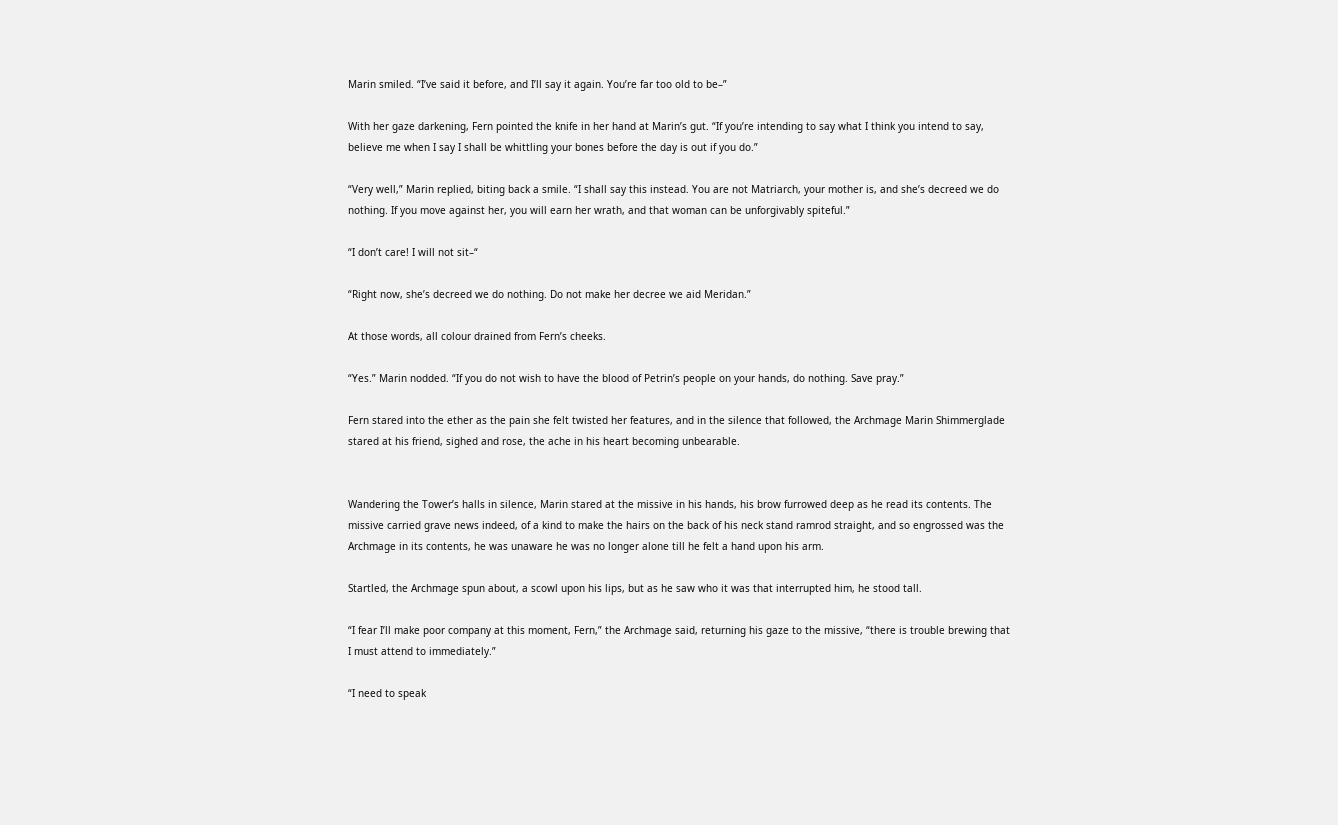Marin smiled. “I’ve said it before, and I’ll say it again. You’re far too old to be–”

With her gaze darkening, Fern pointed the knife in her hand at Marin’s gut. “If you’re intending to say what I think you intend to say, believe me when I say I shall be whittling your bones before the day is out if you do.”

“Very well,” Marin replied, biting back a smile. “I shall say this instead. You are not Matriarch, your mother is, and she’s decreed we do nothing. If you move against her, you will earn her wrath, and that woman can be unforgivably spiteful.”

“I don’t care! I will not sit–“

“Right now, she’s decreed we do nothing. Do not make her decree we aid Meridan.”

At those words, all colour drained from Fern’s cheeks.

“Yes.” Marin nodded. “If you do not wish to have the blood of Petrin’s people on your hands, do nothing. Save pray.”

Fern stared into the ether as the pain she felt twisted her features, and in the silence that followed, the Archmage Marin Shimmerglade stared at his friend, sighed and rose, the ache in his heart becoming unbearable.


Wandering the Tower’s halls in silence, Marin stared at the missive in his hands, his brow furrowed deep as he read its contents. The missive carried grave news indeed, of a kind to make the hairs on the back of his neck stand ramrod straight, and so engrossed was the Archmage in its contents, he was unaware he was no longer alone till he felt a hand upon his arm.

Startled, the Archmage spun about, a scowl upon his lips, but as he saw who it was that interrupted him, he stood tall.

“I fear I’ll make poor company at this moment, Fern,” the Archmage said, returning his gaze to the missive, “there is trouble brewing that I must attend to immediately.”

“I need to speak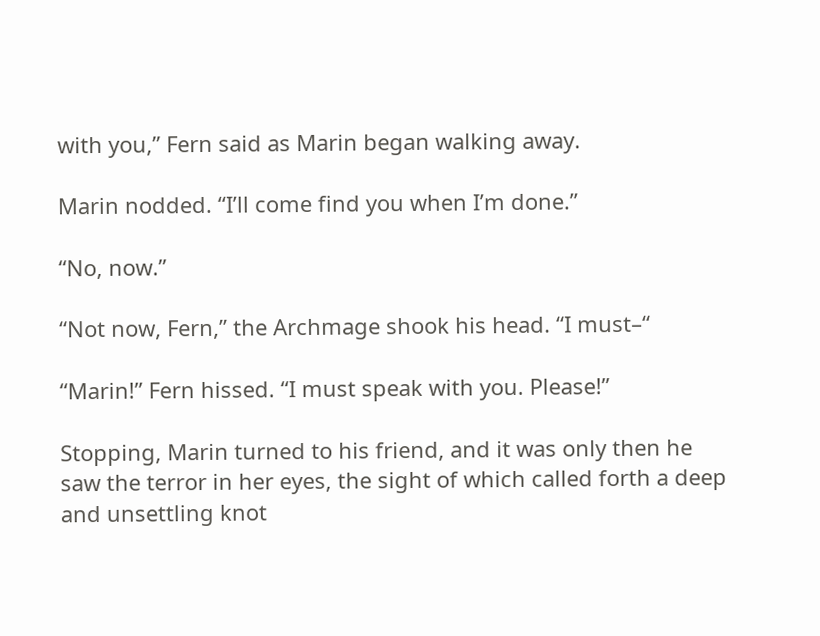with you,” Fern said as Marin began walking away.

Marin nodded. “I’ll come find you when I’m done.”

“No, now.”

“Not now, Fern,” the Archmage shook his head. “I must–“

“Marin!” Fern hissed. “I must speak with you. Please!”

Stopping, Marin turned to his friend, and it was only then he saw the terror in her eyes, the sight of which called forth a deep and unsettling knot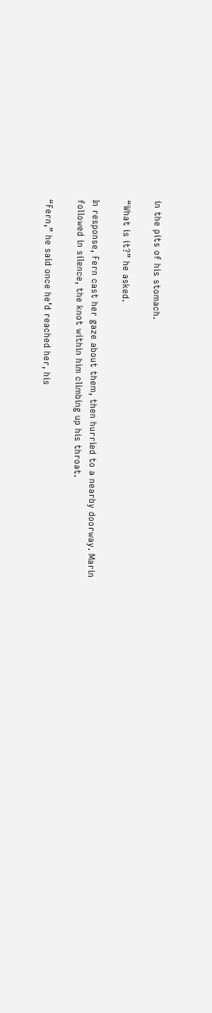in the pits of his stomach.

“What is it?” he asked.

In response, Fern cast her gaze about them, then hurried to a nearby doorway. Marin followed in silence, the knot within him climbing up his throat.

“Fern,” he said once he’d reached her, his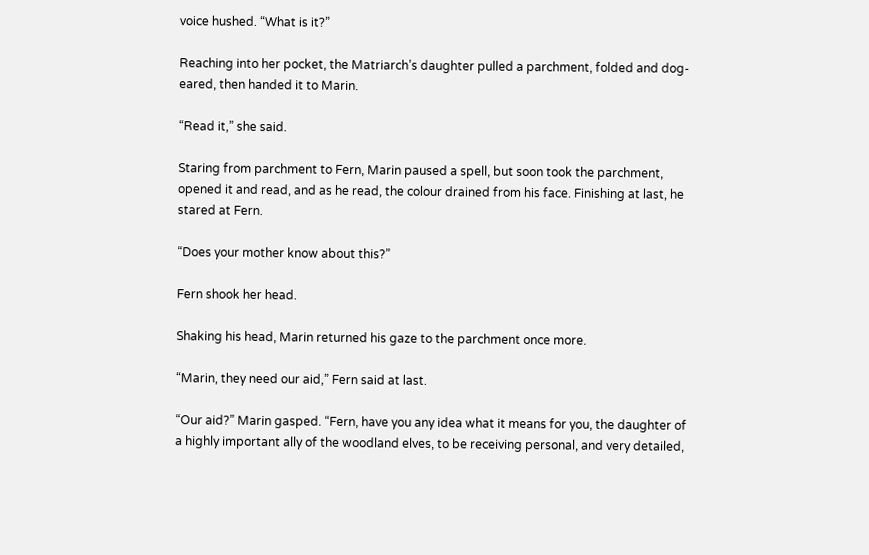voice hushed. “What is it?”

Reaching into her pocket, the Matriarch’s daughter pulled a parchment, folded and dog-eared, then handed it to Marin.

“Read it,” she said.

Staring from parchment to Fern, Marin paused a spell, but soon took the parchment, opened it and read, and as he read, the colour drained from his face. Finishing at last, he stared at Fern.

“Does your mother know about this?”

Fern shook her head.

Shaking his head, Marin returned his gaze to the parchment once more.

“Marin, they need our aid,” Fern said at last.

“Our aid?” Marin gasped. “Fern, have you any idea what it means for you, the daughter of a highly important ally of the woodland elves, to be receiving personal, and very detailed,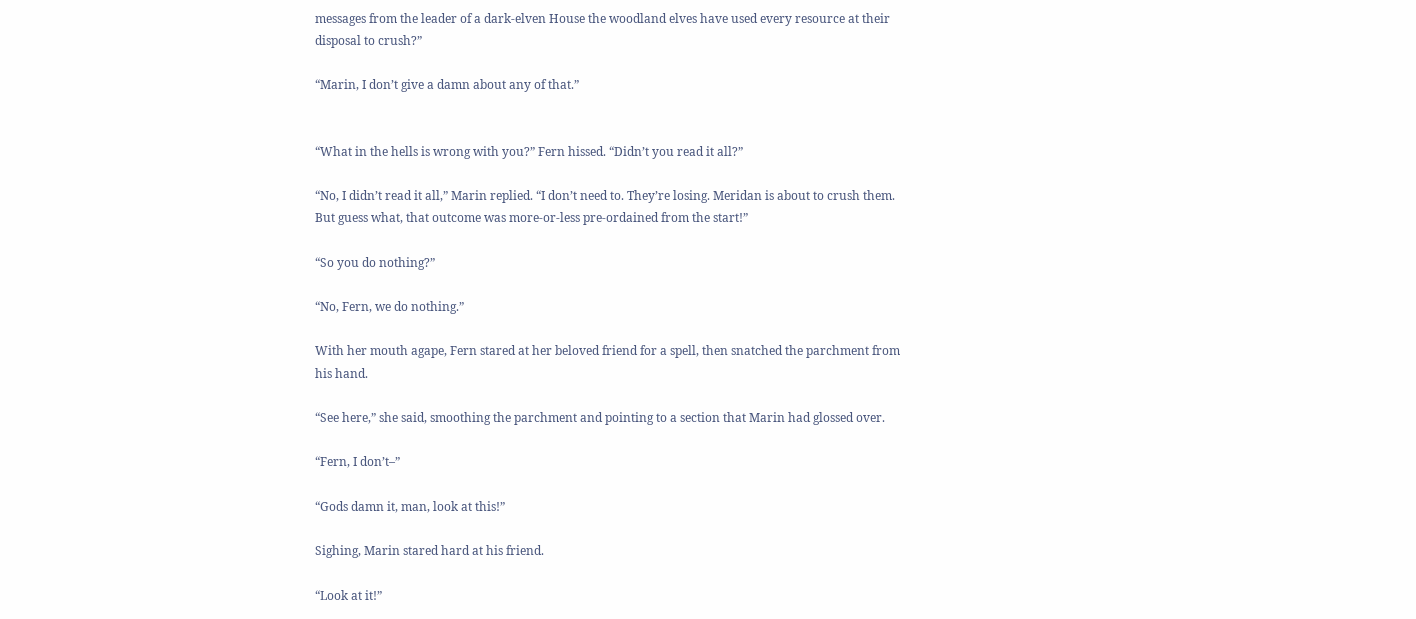messages from the leader of a dark-elven House the woodland elves have used every resource at their disposal to crush?”

“Marin, I don’t give a damn about any of that.”


“What in the hells is wrong with you?” Fern hissed. “Didn’t you read it all?”

“No, I didn’t read it all,” Marin replied. “I don’t need to. They’re losing. Meridan is about to crush them. But guess what, that outcome was more-or-less pre-ordained from the start!”

“So you do nothing?”

“No, Fern, we do nothing.”

With her mouth agape, Fern stared at her beloved friend for a spell, then snatched the parchment from his hand.

“See here,” she said, smoothing the parchment and pointing to a section that Marin had glossed over.

“Fern, I don’t–”

“Gods damn it, man, look at this!”

Sighing, Marin stared hard at his friend.

“Look at it!”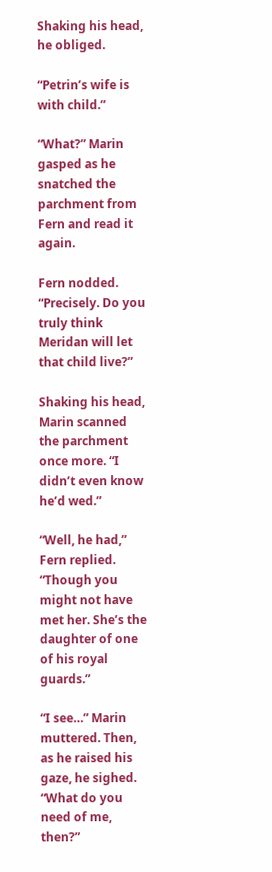Shaking his head, he obliged.

“Petrin’s wife is with child.”

“What?” Marin gasped as he snatched the parchment from Fern and read it again.

Fern nodded. “Precisely. Do you truly think Meridan will let that child live?”

Shaking his head, Marin scanned the parchment once more. “I didn’t even know he’d wed.”

“Well, he had,” Fern replied. “Though you might not have met her. She’s the daughter of one of his royal guards.”

“I see…” Marin muttered. Then, as he raised his gaze, he sighed. “What do you need of me, then?”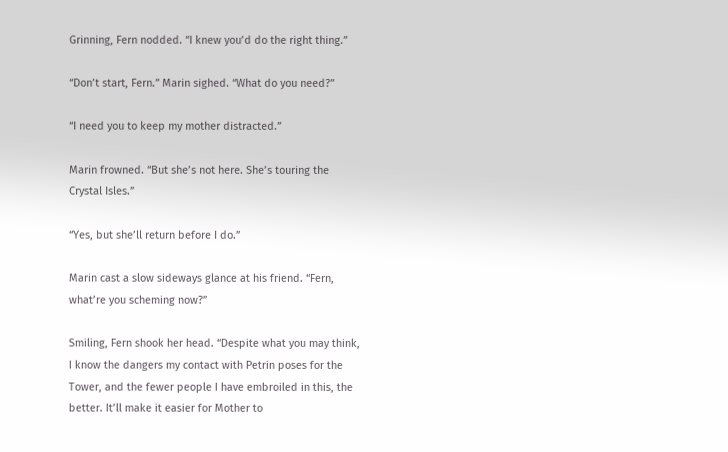Grinning, Fern nodded. “I knew you’d do the right thing.”

“Don’t start, Fern.” Marin sighed. “What do you need?”

“I need you to keep my mother distracted.”

Marin frowned. “But she’s not here. She’s touring the Crystal Isles.”

“Yes, but she’ll return before I do.”

Marin cast a slow sideways glance at his friend. “Fern, what’re you scheming now?”

Smiling, Fern shook her head. “Despite what you may think, I know the dangers my contact with Petrin poses for the Tower, and the fewer people I have embroiled in this, the better. It’ll make it easier for Mother to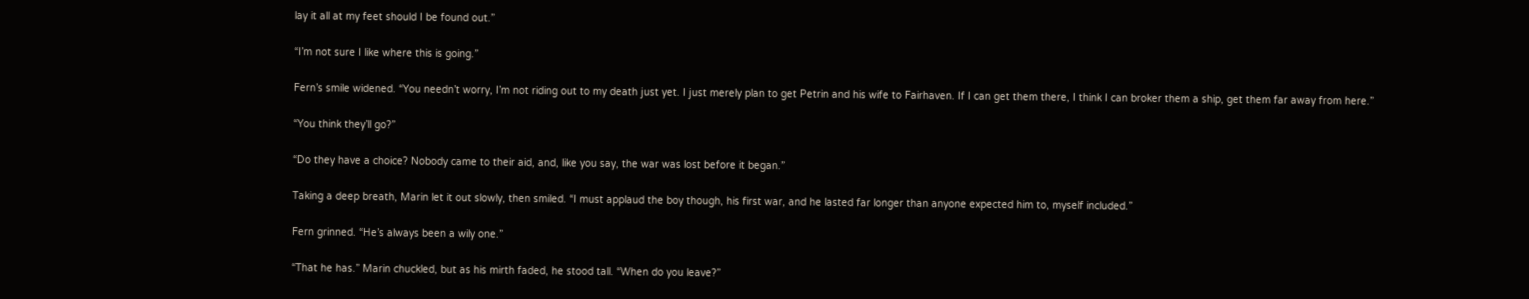lay it all at my feet should I be found out.”

“I’m not sure I like where this is going.”

Fern’s smile widened. “You needn’t worry, I’m not riding out to my death just yet. I just merely plan to get Petrin and his wife to Fairhaven. If I can get them there, I think I can broker them a ship, get them far away from here.”

“You think they’ll go?”

“Do they have a choice? Nobody came to their aid, and, like you say, the war was lost before it began.”

Taking a deep breath, Marin let it out slowly, then smiled. “I must applaud the boy though, his first war, and he lasted far longer than anyone expected him to, myself included.”

Fern grinned. “He’s always been a wily one.”

“That he has.” Marin chuckled, but as his mirth faded, he stood tall. “When do you leave?”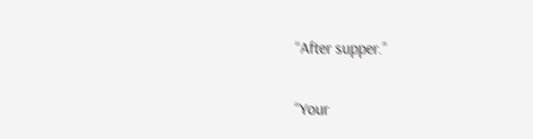“After supper.”

“Your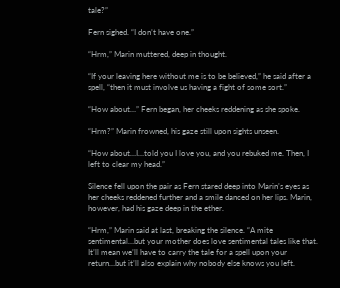tale?”

Fern sighed. “I don’t have one.”

“Hrm,” Marin muttered, deep in thought.

“If your leaving here without me is to be believed,” he said after a spell, “then it must involve us having a fight of some sort.”

“How about…” Fern began, her cheeks reddening as she spoke.

“Hrm?” Marin frowned, his gaze still upon sights unseen.

“How about…I…told you I love you, and you rebuked me. Then, I left to clear my head.”

Silence fell upon the pair as Fern stared deep into Marin’s eyes as her cheeks reddened further and a smile danced on her lips. Marin, however, had his gaze deep in the ether.

“Hrm,” Marin said at last, breaking the silence. “A mite sentimental…but your mother does love sentimental tales like that. It’ll mean we’ll have to carry the tale for a spell upon your return…but it’ll also explain why nobody else knows you left.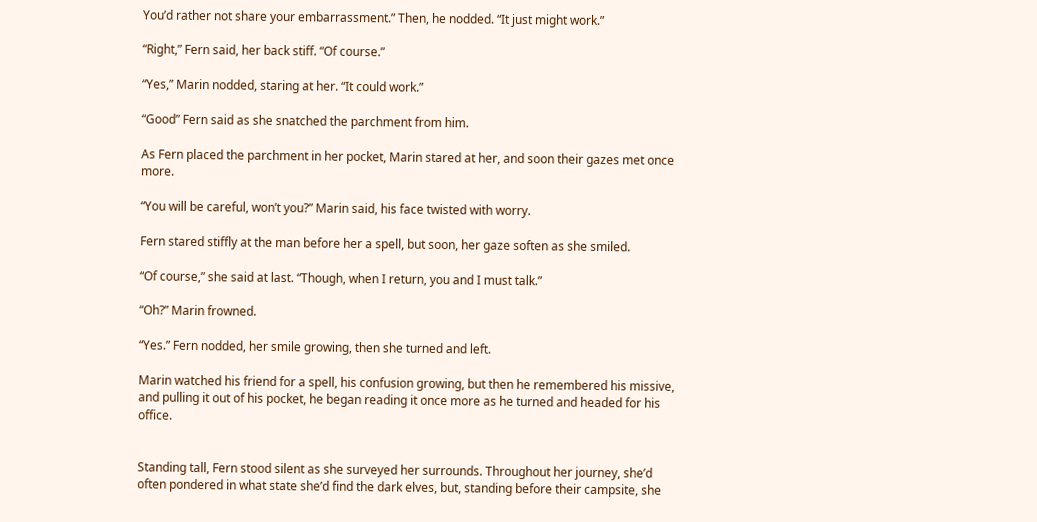You’d rather not share your embarrassment.” Then, he nodded. “It just might work.”

“Right,” Fern said, her back stiff. “Of course.”

“Yes,” Marin nodded, staring at her. “It could work.”

“Good” Fern said as she snatched the parchment from him.

As Fern placed the parchment in her pocket, Marin stared at her, and soon their gazes met once more.

“You will be careful, won’t you?” Marin said, his face twisted with worry.

Fern stared stiffly at the man before her a spell, but soon, her gaze soften as she smiled.

“Of course,” she said at last. “Though, when I return, you and I must talk.”

“Oh?” Marin frowned.

“Yes.” Fern nodded, her smile growing, then she turned and left.

Marin watched his friend for a spell, his confusion growing, but then he remembered his missive, and pulling it out of his pocket, he began reading it once more as he turned and headed for his office.


Standing tall, Fern stood silent as she surveyed her surrounds. Throughout her journey, she’d often pondered in what state she’d find the dark elves, but, standing before their campsite, she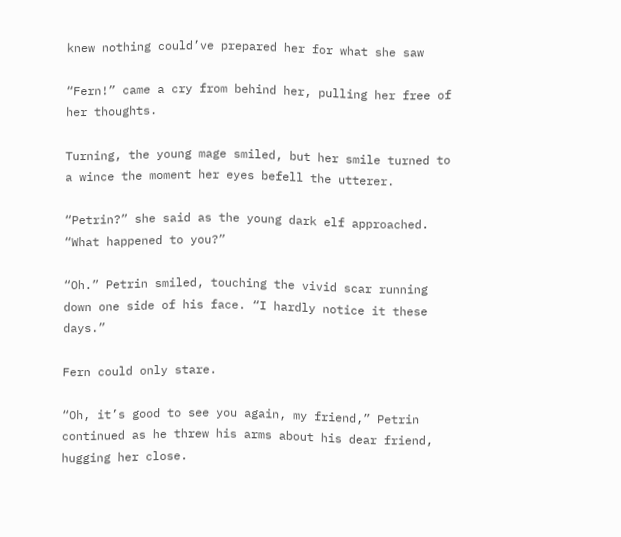knew nothing could’ve prepared her for what she saw

“Fern!” came a cry from behind her, pulling her free of her thoughts.

Turning, the young mage smiled, but her smile turned to a wince the moment her eyes befell the utterer.

“Petrin?” she said as the young dark elf approached. “What happened to you?”

“Oh.” Petrin smiled, touching the vivid scar running down one side of his face. “I hardly notice it these days.”

Fern could only stare.

“Oh, it’s good to see you again, my friend,” Petrin continued as he threw his arms about his dear friend, hugging her close.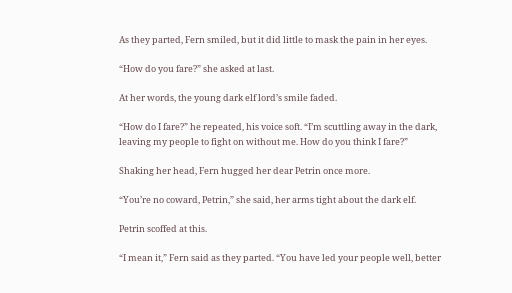As they parted, Fern smiled, but it did little to mask the pain in her eyes.

“How do you fare?” she asked at last.

At her words, the young dark elf lord’s smile faded.

“How do I fare?” he repeated, his voice soft. “I’m scuttling away in the dark, leaving my people to fight on without me. How do you think I fare?”

Shaking her head, Fern hugged her dear Petrin once more.

“You’re no coward, Petrin,” she said, her arms tight about the dark elf.

Petrin scoffed at this.

“I mean it,” Fern said as they parted. “You have led your people well, better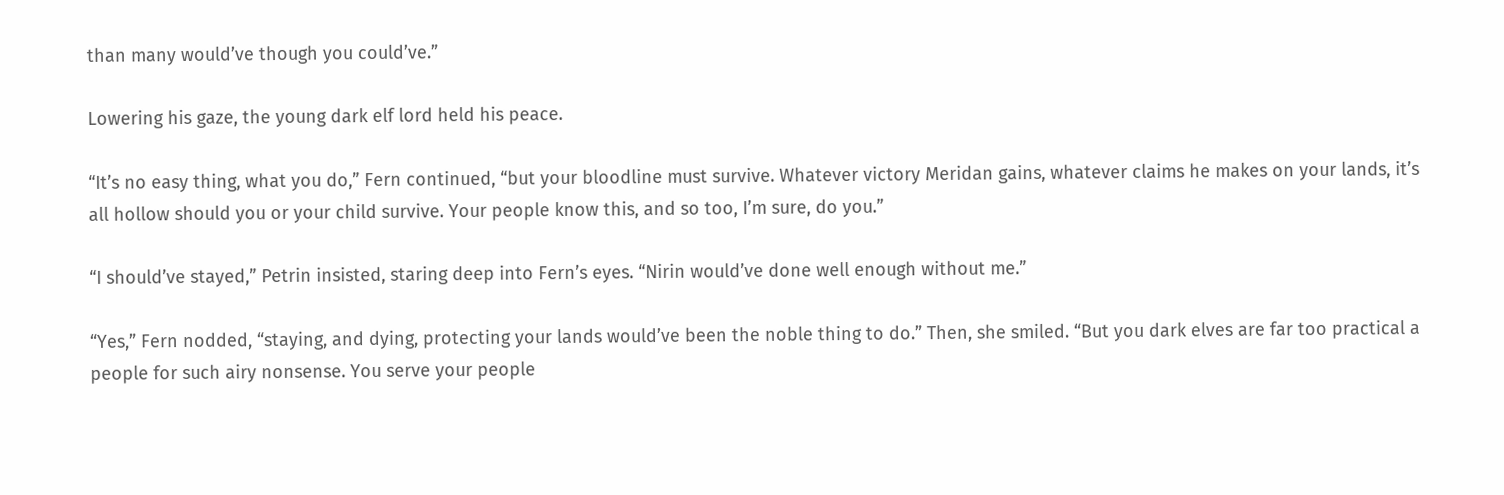than many would’ve though you could’ve.”

Lowering his gaze, the young dark elf lord held his peace.

“It’s no easy thing, what you do,” Fern continued, “but your bloodline must survive. Whatever victory Meridan gains, whatever claims he makes on your lands, it’s all hollow should you or your child survive. Your people know this, and so too, I’m sure, do you.”

“I should’ve stayed,” Petrin insisted, staring deep into Fern’s eyes. “Nirin would’ve done well enough without me.”

“Yes,” Fern nodded, “staying, and dying, protecting your lands would’ve been the noble thing to do.” Then, she smiled. “But you dark elves are far too practical a people for such airy nonsense. You serve your people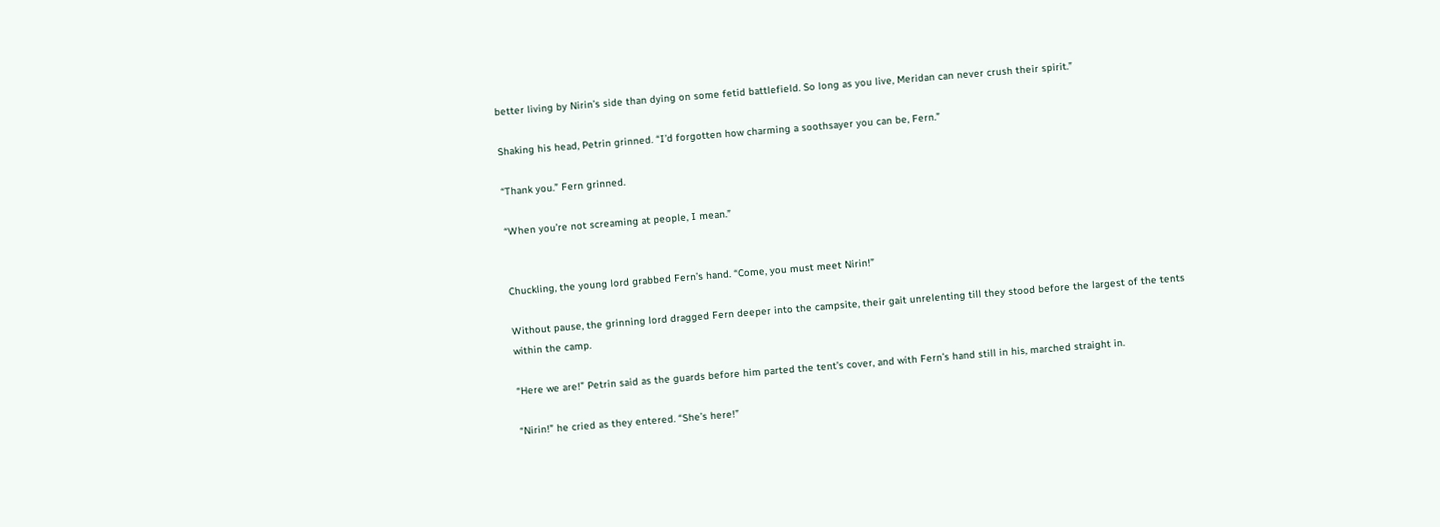better living by Nirin’s side than dying on some fetid battlefield. So long as you live, Meridan can never crush their spirit.”

Shaking his head, Petrin grinned. “I’d forgotten how charming a soothsayer you can be, Fern.”

“Thank you.” Fern grinned.

“When you’re not screaming at people, I mean.”


Chuckling, the young lord grabbed Fern’s hand. “Come, you must meet Nirin!”

Without pause, the grinning lord dragged Fern deeper into the campsite, their gait unrelenting till they stood before the largest of the tents within the camp.

“Here we are!” Petrin said as the guards before him parted the tent’s cover, and with Fern’s hand still in his, marched straight in.

“Nirin!” he cried as they entered. “She’s here!”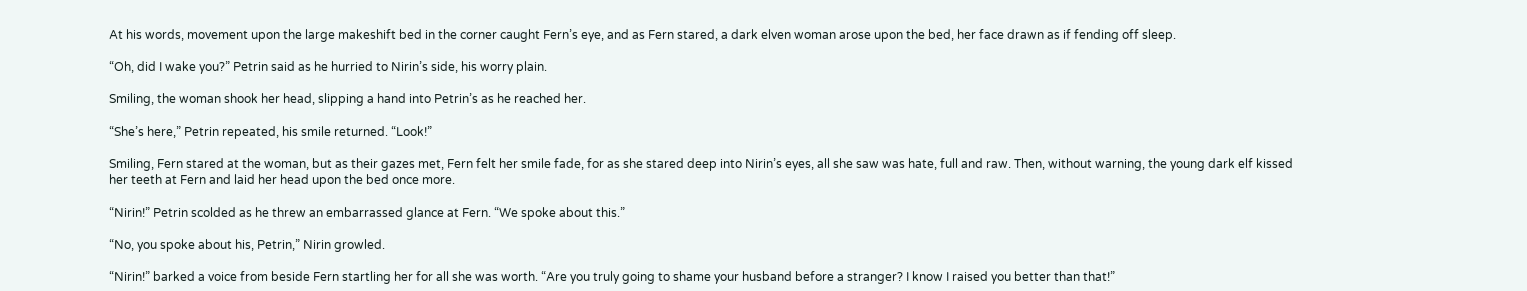At his words, movement upon the large makeshift bed in the corner caught Fern’s eye, and as Fern stared, a dark elven woman arose upon the bed, her face drawn as if fending off sleep.

“Oh, did I wake you?” Petrin said as he hurried to Nirin’s side, his worry plain.

Smiling, the woman shook her head, slipping a hand into Petrin’s as he reached her.

“She’s here,” Petrin repeated, his smile returned. “Look!”

Smiling, Fern stared at the woman, but as their gazes met, Fern felt her smile fade, for as she stared deep into Nirin’s eyes, all she saw was hate, full and raw. Then, without warning, the young dark elf kissed her teeth at Fern and laid her head upon the bed once more.

“Nirin!” Petrin scolded as he threw an embarrassed glance at Fern. “We spoke about this.”

“No, you spoke about his, Petrin,” Nirin growled.

“Nirin!” barked a voice from beside Fern startling her for all she was worth. “Are you truly going to shame your husband before a stranger? I know I raised you better than that!”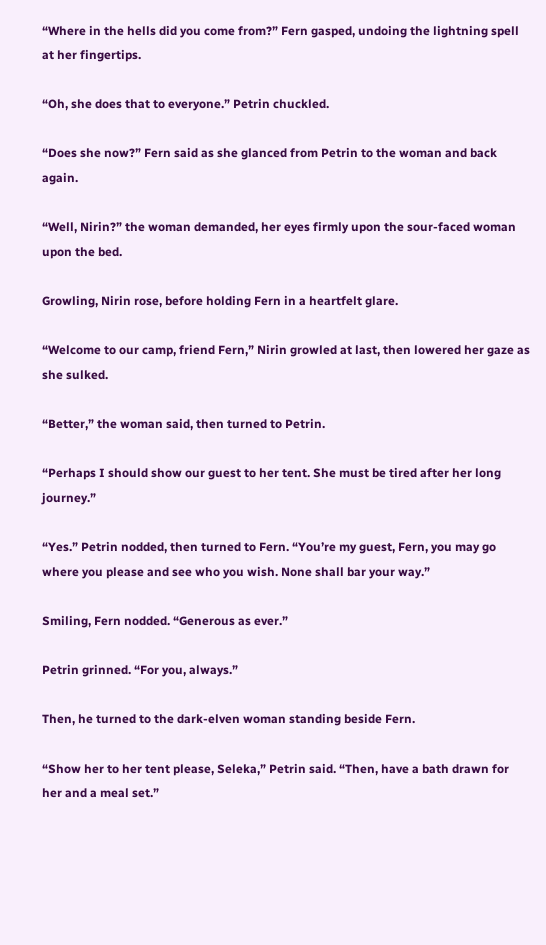“Where in the hells did you come from?” Fern gasped, undoing the lightning spell at her fingertips.

“Oh, she does that to everyone.” Petrin chuckled.

“Does she now?” Fern said as she glanced from Petrin to the woman and back again.

“Well, Nirin?” the woman demanded, her eyes firmly upon the sour-faced woman upon the bed.

Growling, Nirin rose, before holding Fern in a heartfelt glare.

“Welcome to our camp, friend Fern,” Nirin growled at last, then lowered her gaze as she sulked.

“Better,” the woman said, then turned to Petrin.

“Perhaps I should show our guest to her tent. She must be tired after her long journey.”

“Yes.” Petrin nodded, then turned to Fern. “You’re my guest, Fern, you may go where you please and see who you wish. None shall bar your way.”

Smiling, Fern nodded. “Generous as ever.”

Petrin grinned. “For you, always.”

Then, he turned to the dark-elven woman standing beside Fern.

“Show her to her tent please, Seleka,” Petrin said. “Then, have a bath drawn for her and a meal set.”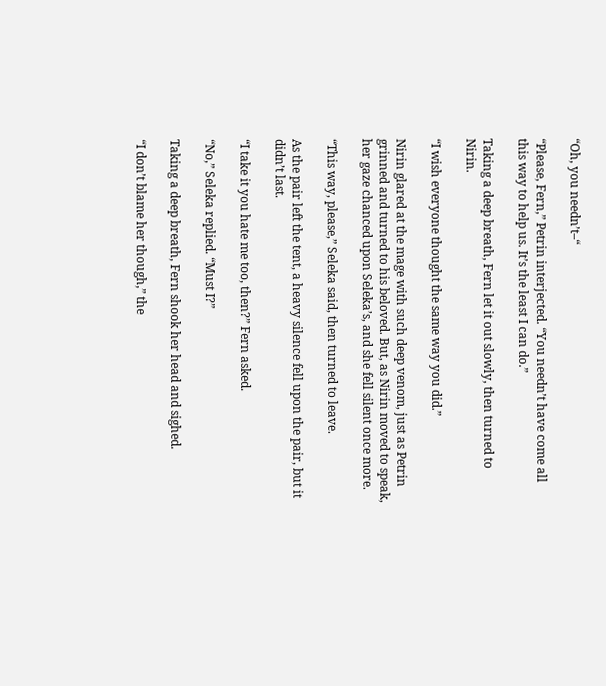“Oh, you needn’t–“

“Please, Fern,” Petrin interjected. “You needn’t have come all this way to help us. It’s the least I can do.”

Taking a deep breath, Fern let it out slowly, then turned to Nirin.

“I wish everyone thought the same way you did.”

Nirin glared at the mage with such deep venom, just as Petrin grinned and turned to his beloved. But, as Nirin moved to speak, her gaze chanced upon Seleka’s, and she fell silent once more.

“This way, please,” Seleka said, then turned to leave.

As the pair left the tent, a heavy silence fell upon the pair, but it didn’t last.

“I take it you hate me too, then?” Fern asked.

“No,” Seleka replied. “Must I?”

Taking a deep breath, Fern shook her head and sighed.

“I don’t blame her though,” the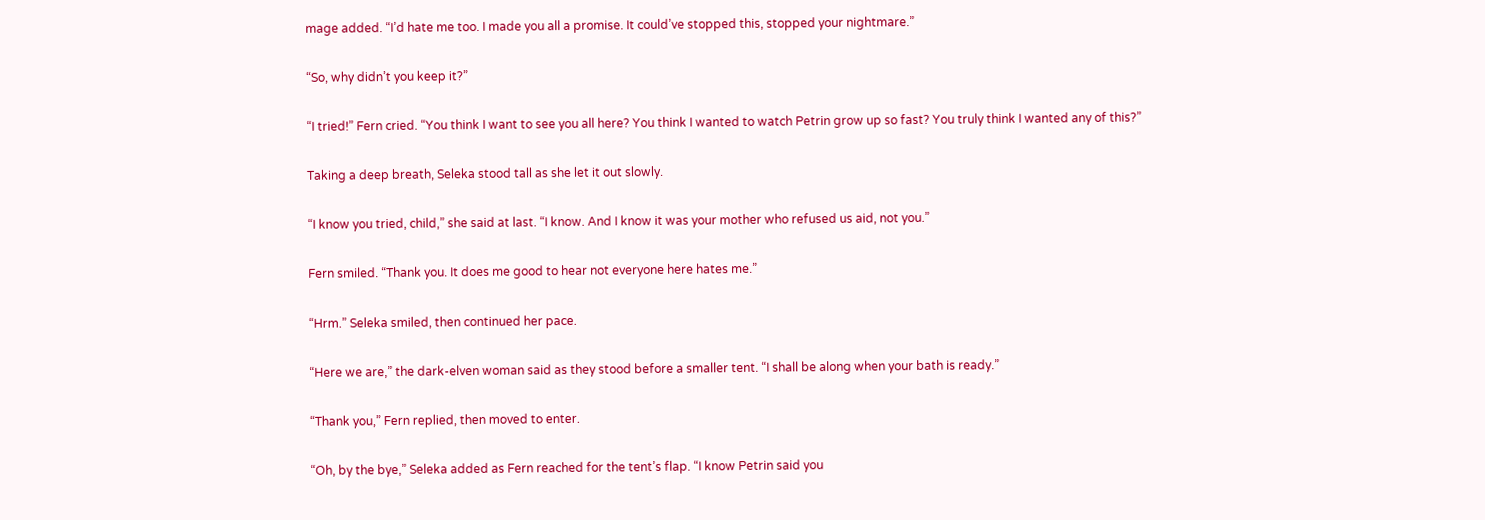mage added. “I’d hate me too. I made you all a promise. It could’ve stopped this, stopped your nightmare.”

“So, why didn’t you keep it?”

“I tried!” Fern cried. “You think I want to see you all here? You think I wanted to watch Petrin grow up so fast? You truly think I wanted any of this?”

Taking a deep breath, Seleka stood tall as she let it out slowly.

“I know you tried, child,” she said at last. “I know. And I know it was your mother who refused us aid, not you.”

Fern smiled. “Thank you. It does me good to hear not everyone here hates me.”

“Hrm.” Seleka smiled, then continued her pace.

“Here we are,” the dark-elven woman said as they stood before a smaller tent. “I shall be along when your bath is ready.”

“Thank you,” Fern replied, then moved to enter.

“Oh, by the bye,” Seleka added as Fern reached for the tent’s flap. “I know Petrin said you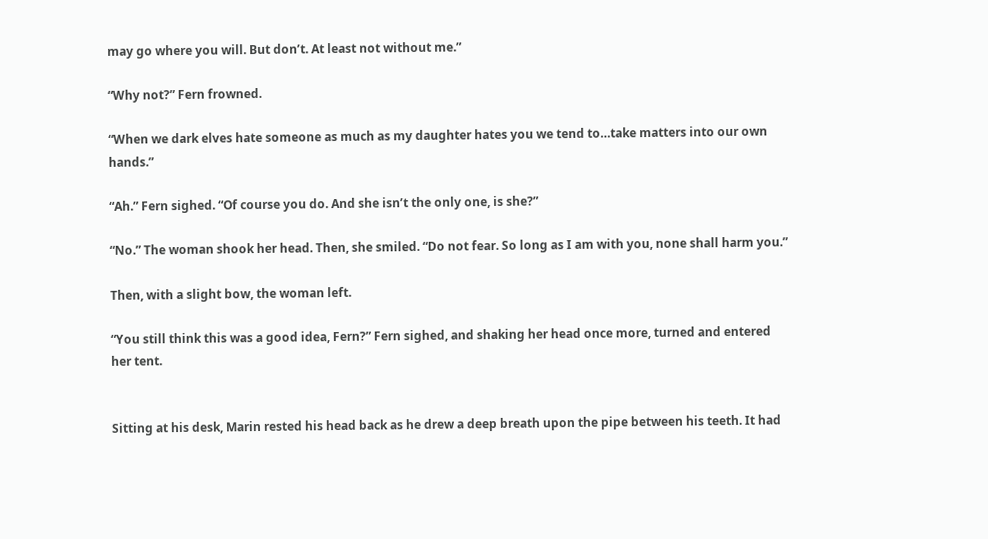may go where you will. But don’t. At least not without me.”

“Why not?” Fern frowned.

“When we dark elves hate someone as much as my daughter hates you we tend to…take matters into our own hands.”

“Ah.” Fern sighed. “Of course you do. And she isn’t the only one, is she?”

“No.” The woman shook her head. Then, she smiled. “Do not fear. So long as I am with you, none shall harm you.”

Then, with a slight bow, the woman left.

“You still think this was a good idea, Fern?” Fern sighed, and shaking her head once more, turned and entered her tent.


Sitting at his desk, Marin rested his head back as he drew a deep breath upon the pipe between his teeth. It had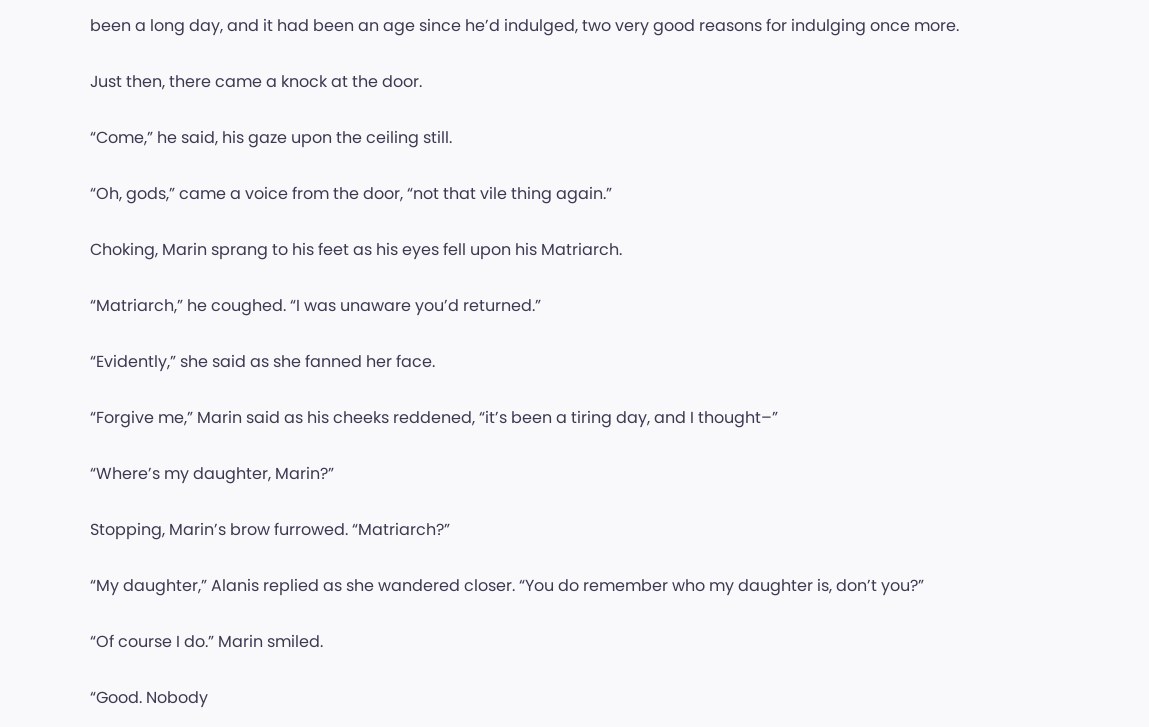been a long day, and it had been an age since he’d indulged, two very good reasons for indulging once more.

Just then, there came a knock at the door.

“Come,” he said, his gaze upon the ceiling still.

“Oh, gods,” came a voice from the door, “not that vile thing again.”

Choking, Marin sprang to his feet as his eyes fell upon his Matriarch.

“Matriarch,” he coughed. “I was unaware you’d returned.”

“Evidently,” she said as she fanned her face.

“Forgive me,” Marin said as his cheeks reddened, “it’s been a tiring day, and I thought–”

“Where’s my daughter, Marin?”

Stopping, Marin’s brow furrowed. “Matriarch?”

“My daughter,” Alanis replied as she wandered closer. “You do remember who my daughter is, don’t you?”

“Of course I do.” Marin smiled.

“Good. Nobody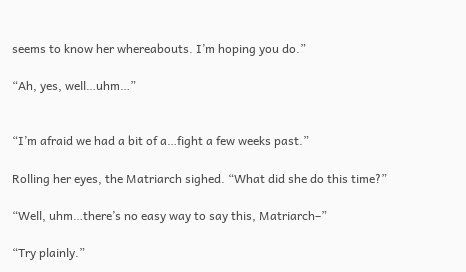seems to know her whereabouts. I’m hoping you do.”

“Ah, yes, well…uhm…”


“I’m afraid we had a bit of a…fight a few weeks past.”

Rolling her eyes, the Matriarch sighed. “What did she do this time?”

“Well, uhm…there’s no easy way to say this, Matriarch–”

“Try plainly.”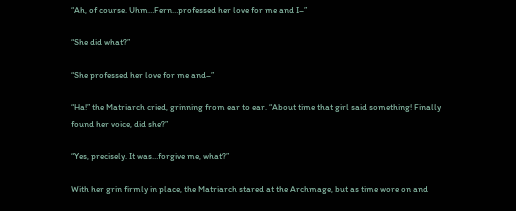“Ah, of course. Uhm…Fern…professed her love for me and I–”

“She did what?”

“She professed her love for me and–”

“Ha!” the Matriarch cried, grinning from ear to ear. “About time that girl said something! Finally found her voice, did she?”

“Yes, precisely. It was…forgive me, what?”

With her grin firmly in place, the Matriarch stared at the Archmage, but as time wore on and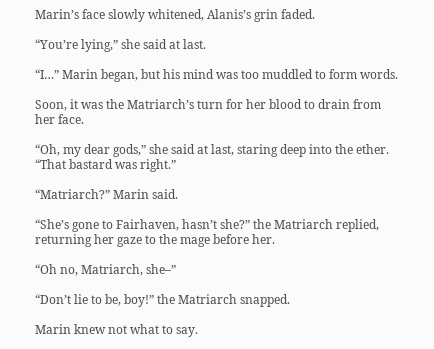Marin’s face slowly whitened, Alanis’s grin faded.

“You’re lying,” she said at last.

“I…” Marin began, but his mind was too muddled to form words.

Soon, it was the Matriarch’s turn for her blood to drain from her face.

“Oh, my dear gods,” she said at last, staring deep into the ether. “That bastard was right.”

“Matriarch?” Marin said.

“She’s gone to Fairhaven, hasn’t she?” the Matriarch replied, returning her gaze to the mage before her.

“Oh no, Matriarch, she–”

“Don’t lie to be, boy!” the Matriarch snapped.

Marin knew not what to say.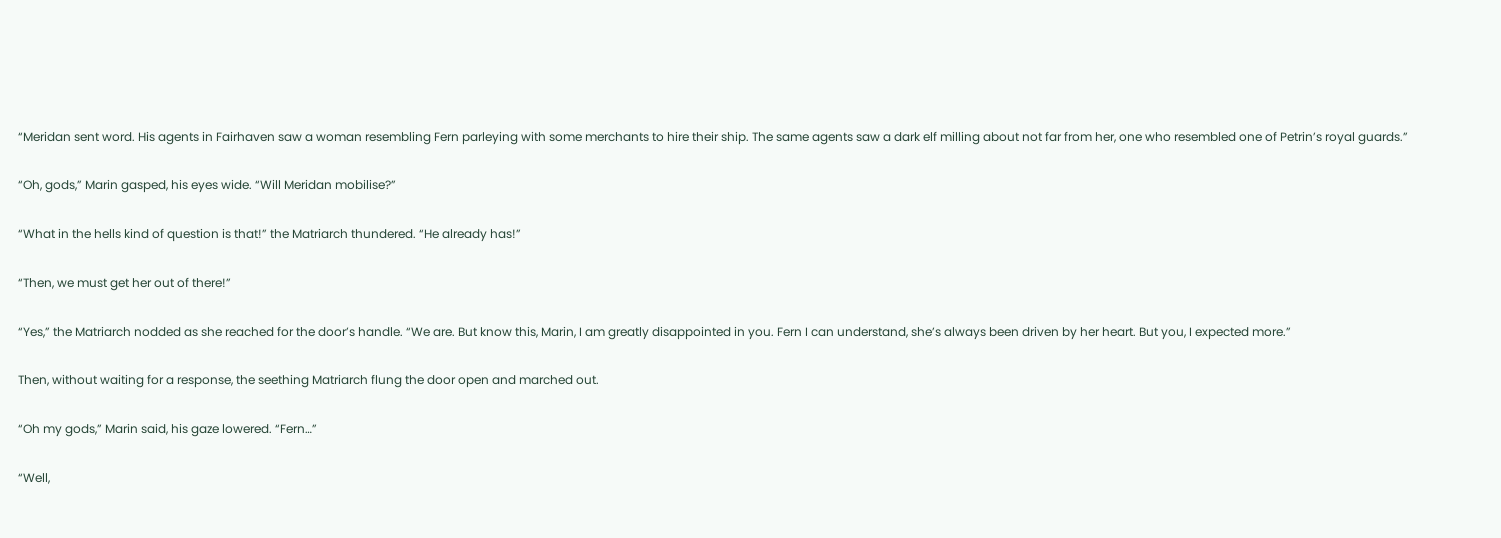“Meridan sent word. His agents in Fairhaven saw a woman resembling Fern parleying with some merchants to hire their ship. The same agents saw a dark elf milling about not far from her, one who resembled one of Petrin’s royal guards.”

“Oh, gods,” Marin gasped, his eyes wide. “Will Meridan mobilise?”

“What in the hells kind of question is that!” the Matriarch thundered. “He already has!”

“Then, we must get her out of there!”

“Yes,” the Matriarch nodded as she reached for the door’s handle. “We are. But know this, Marin, I am greatly disappointed in you. Fern I can understand, she’s always been driven by her heart. But you, I expected more.”

Then, without waiting for a response, the seething Matriarch flung the door open and marched out.

“Oh my gods,” Marin said, his gaze lowered. “Fern…”

“Well,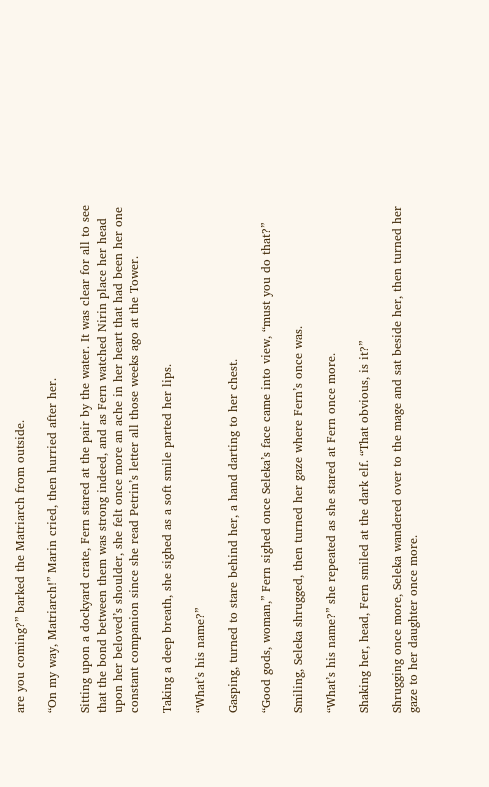are you coming?” barked the Matriarch from outside.

“On my way, Matriarch!” Marin cried, then hurried after her.

Sitting upon a dockyard crate, Fern stared at the pair by the water. It was clear for all to see that the bond between them was strong indeed, and as Fern watched Nirin place her head upon her beloved’s shoulder, she felt once more an ache in her heart that had been her one constant companion since she read Petrin’s letter all those weeks ago at the Tower.

Taking a deep breath, she sighed as a soft smile parted her lips.

“What’s his name?”

Gasping, turned to stare behind her, a hand darting to her chest.

“Good gods, woman,” Fern sighed once Seleka’s face came into view, “must you do that?”

Smiling, Seleka shrugged, then turned her gaze where Fern’s once was.

“What’s his name?” she repeated as she stared at Fern once more.

Shaking her, head, Fern smiled at the dark elf. “That obvious, is it?”

Shrugging once more, Seleka wandered over to the mage and sat beside her, then turned her gaze to her daughter once more.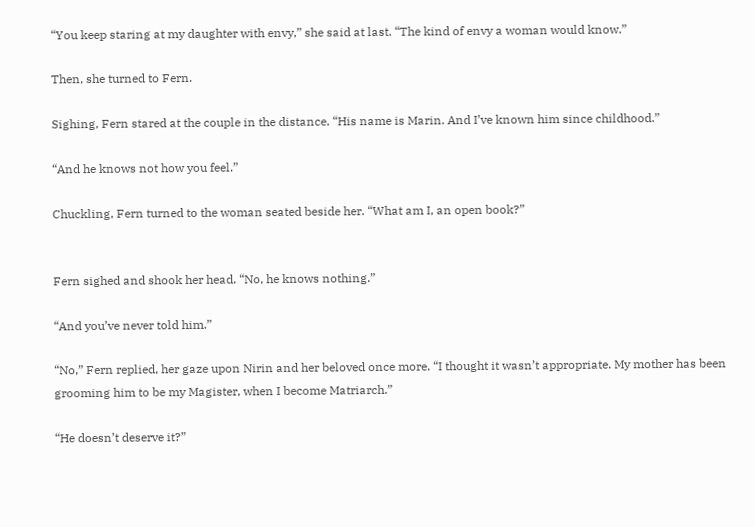“You keep staring at my daughter with envy,” she said at last. “The kind of envy a woman would know.”

Then, she turned to Fern.

Sighing, Fern stared at the couple in the distance. “His name is Marin. And I’ve known him since childhood.”

“And he knows not how you feel.”

Chuckling, Fern turned to the woman seated beside her. “What am I, an open book?”


Fern sighed and shook her head. “No, he knows nothing.”

“And you’ve never told him.”

“No,” Fern replied, her gaze upon Nirin and her beloved once more. “I thought it wasn’t appropriate. My mother has been grooming him to be my Magister, when I become Matriarch.”

“He doesn’t deserve it?”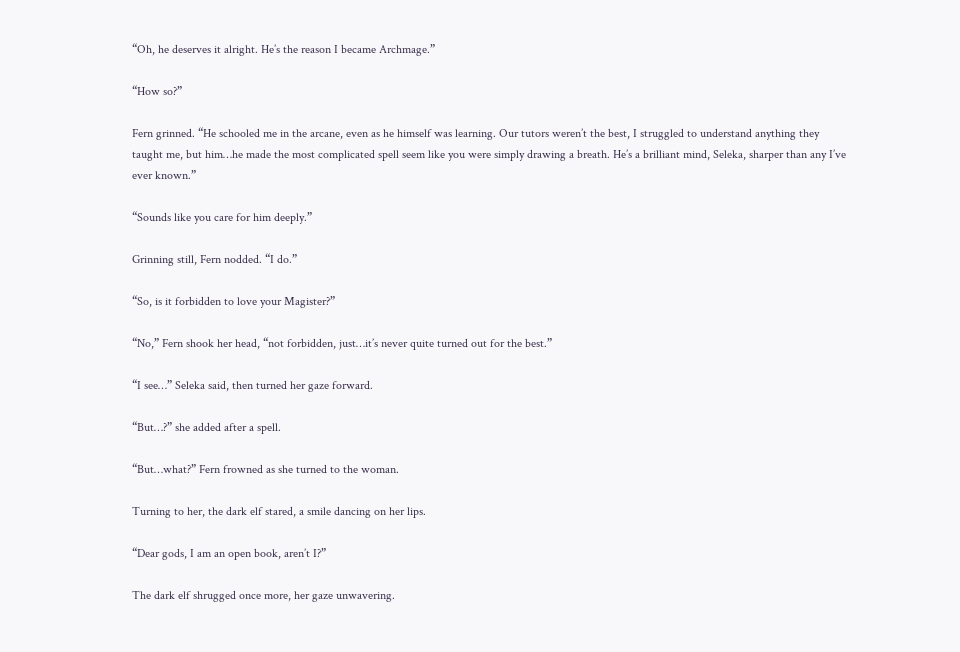“Oh, he deserves it alright. He’s the reason I became Archmage.”

“How so?”

Fern grinned. “He schooled me in the arcane, even as he himself was learning. Our tutors weren’t the best, I struggled to understand anything they taught me, but him…he made the most complicated spell seem like you were simply drawing a breath. He’s a brilliant mind, Seleka, sharper than any I’ve ever known.”

“Sounds like you care for him deeply.”

Grinning still, Fern nodded. “I do.”

“So, is it forbidden to love your Magister?”

“No,” Fern shook her head, “not forbidden, just…it’s never quite turned out for the best.”

“I see…” Seleka said, then turned her gaze forward.

“But…?” she added after a spell.

“But…what?” Fern frowned as she turned to the woman.

Turning to her, the dark elf stared, a smile dancing on her lips.

“Dear gods, I am an open book, aren’t I?”

The dark elf shrugged once more, her gaze unwavering.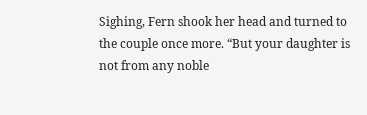Sighing, Fern shook her head and turned to the couple once more. “But your daughter is not from any noble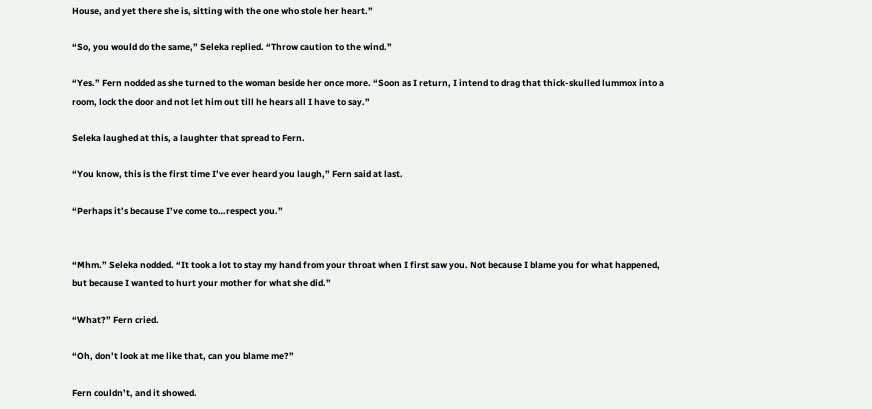House, and yet there she is, sitting with the one who stole her heart.”

“So, you would do the same,” Seleka replied. “Throw caution to the wind.”

“Yes.” Fern nodded as she turned to the woman beside her once more. “Soon as I return, I intend to drag that thick-skulled lummox into a room, lock the door and not let him out till he hears all I have to say.”

Seleka laughed at this, a laughter that spread to Fern.

“You know, this is the first time I’ve ever heard you laugh,” Fern said at last.

“Perhaps it’s because I’ve come to…respect you.”


“Mhm.” Seleka nodded. “It took a lot to stay my hand from your throat when I first saw you. Not because I blame you for what happened, but because I wanted to hurt your mother for what she did.”

“What?” Fern cried.

“Oh, don’t look at me like that, can you blame me?”

Fern couldn’t, and it showed.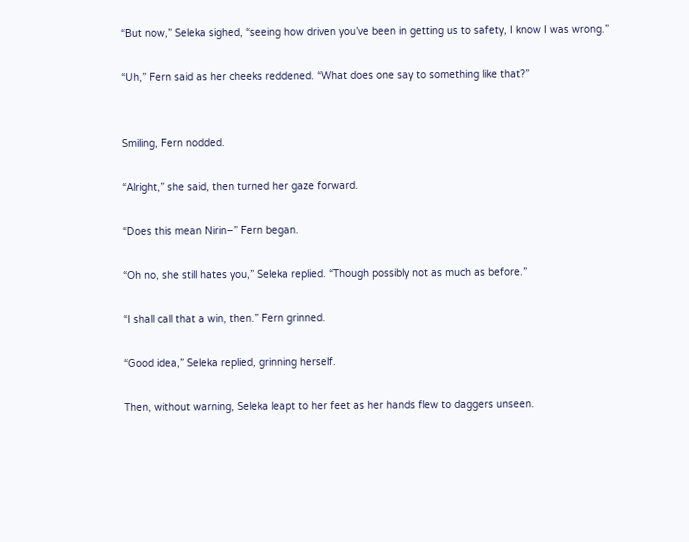“But now,” Seleka sighed, “seeing how driven you’ve been in getting us to safety, I know I was wrong.”

“Uh,” Fern said as her cheeks reddened. “What does one say to something like that?”


Smiling, Fern nodded.

“Alright,” she said, then turned her gaze forward.

“Does this mean Nirin–” Fern began.

“Oh no, she still hates you,” Seleka replied. “Though possibly not as much as before.”

“I shall call that a win, then.” Fern grinned.

“Good idea,” Seleka replied, grinning herself.

Then, without warning, Seleka leapt to her feet as her hands flew to daggers unseen.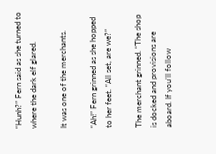“Hunh?” Fern said as she turned to where the dark elf glared.

It was one of the merchants.

“Ah!” Fern grinned as she hopped to her feet. “All set, are we?”

The merchant grinned. “The shop is docked and provisions are aboard. If you’ll follow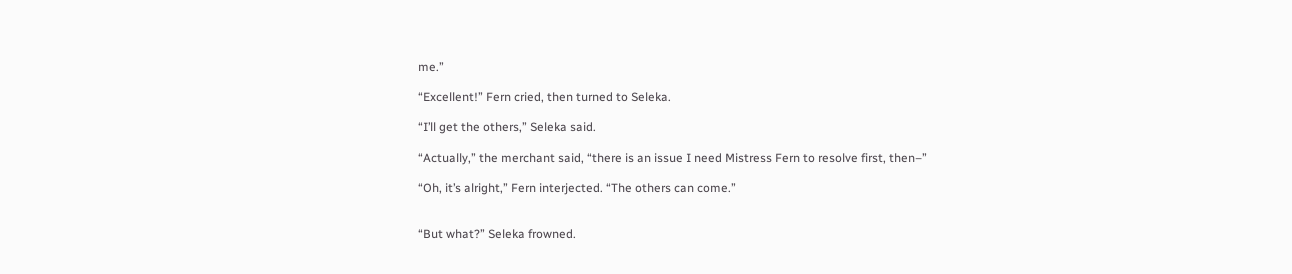me.”

“Excellent!” Fern cried, then turned to Seleka.

“I’ll get the others,” Seleka said.

“Actually,” the merchant said, “there is an issue I need Mistress Fern to resolve first, then–”

“Oh, it’s alright,” Fern interjected. “The others can come.”


“But what?” Seleka frowned.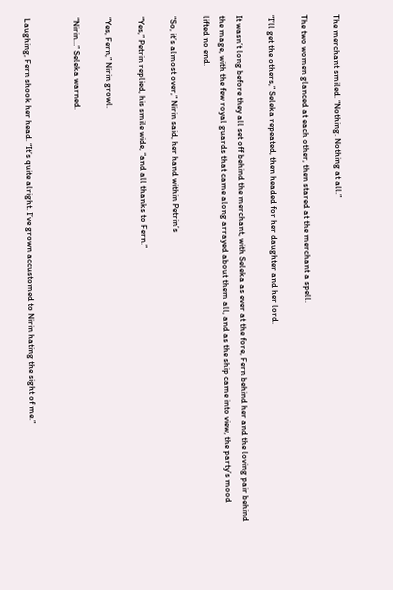The merchant smiled. “Nothing. Nothing at all.”

The two women glanced at each other, then stared at the merchant a spell.

“I’ll get the others,” Seleka repeated, then headed for her daughter and her lord.

It wasn’t long before they all set off behind the merchant, with Seleka as ever at the fore, Fern behind her and the loving pair behind the mage, with the few royal guards that came along arrayed about them all, and as the ship came into view, the party’s mood lifted no end.

“So, it’s almost over,” Nirin said, her hand within Petrin’s

“Yes,” Petrin replied, his smile wide, “and all thanks to Fern.”

“Yes, Fern,” Nirin growl.

“Nirin…” Seleka warned.


Laughing, Fern shook her head. “It’s quite alright. I’ve grown accustomed to Nirin hating the sight of me.”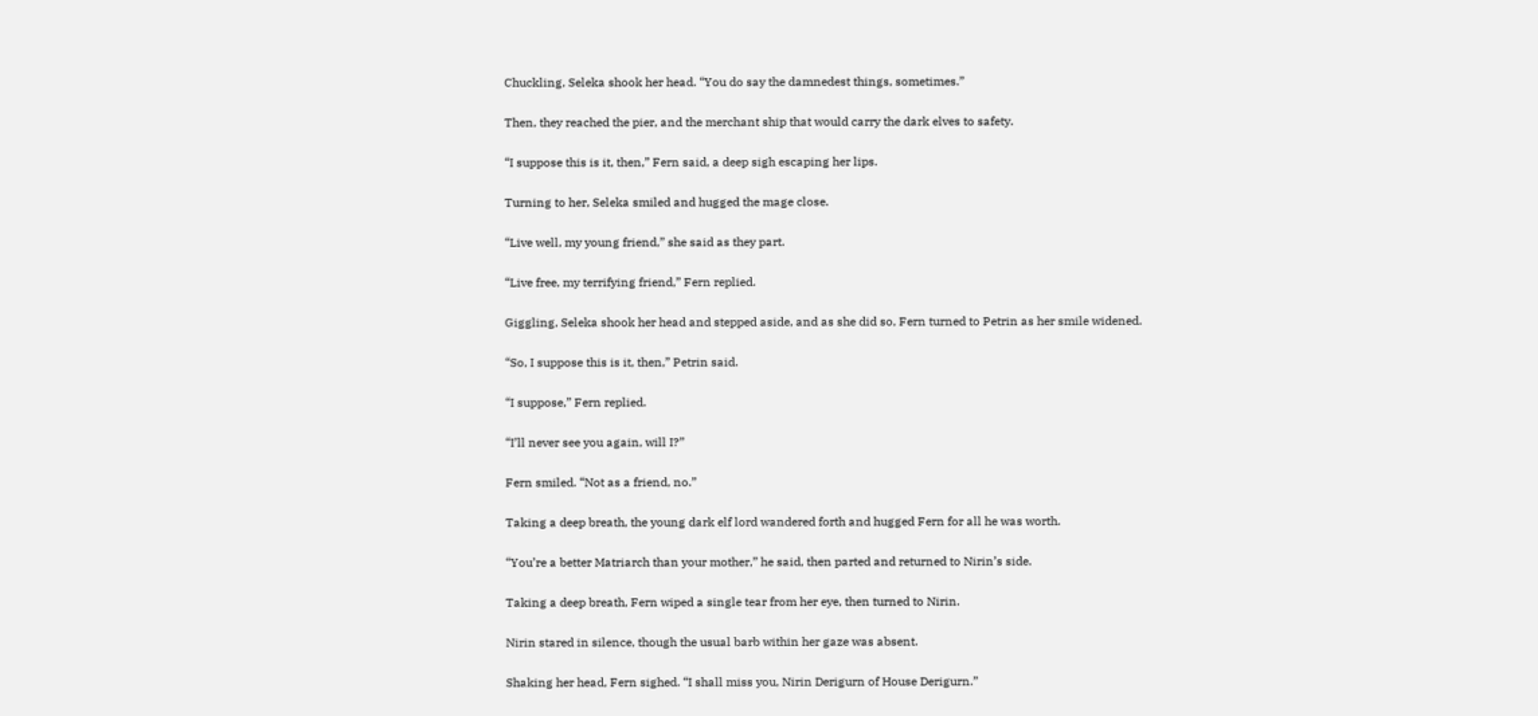Chuckling, Seleka shook her head. “You do say the damnedest things, sometimes.”

Then, they reached the pier, and the merchant ship that would carry the dark elves to safety.

“I suppose this is it, then,” Fern said, a deep sigh escaping her lips.

Turning to her, Seleka smiled and hugged the mage close.

“Live well, my young friend,” she said as they part.

“Live free, my terrifying friend,” Fern replied.

Giggling, Seleka shook her head and stepped aside, and as she did so, Fern turned to Petrin as her smile widened.

“So, I suppose this is it, then,” Petrin said.

“I suppose,” Fern replied.

“I’ll never see you again, will I?”

Fern smiled. “Not as a friend, no.”

Taking a deep breath, the young dark elf lord wandered forth and hugged Fern for all he was worth.

“You’re a better Matriarch than your mother,” he said, then parted and returned to Nirin’s side.

Taking a deep breath, Fern wiped a single tear from her eye, then turned to Nirin.

Nirin stared in silence, though the usual barb within her gaze was absent.

Shaking her head, Fern sighed. “I shall miss you, Nirin Derigurn of House Derigurn.”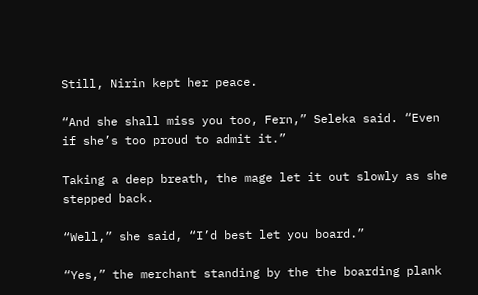Still, Nirin kept her peace.

“And she shall miss you too, Fern,” Seleka said. “Even if she’s too proud to admit it.”

Taking a deep breath, the mage let it out slowly as she stepped back.

“Well,” she said, “I’d best let you board.”

“Yes,” the merchant standing by the the boarding plank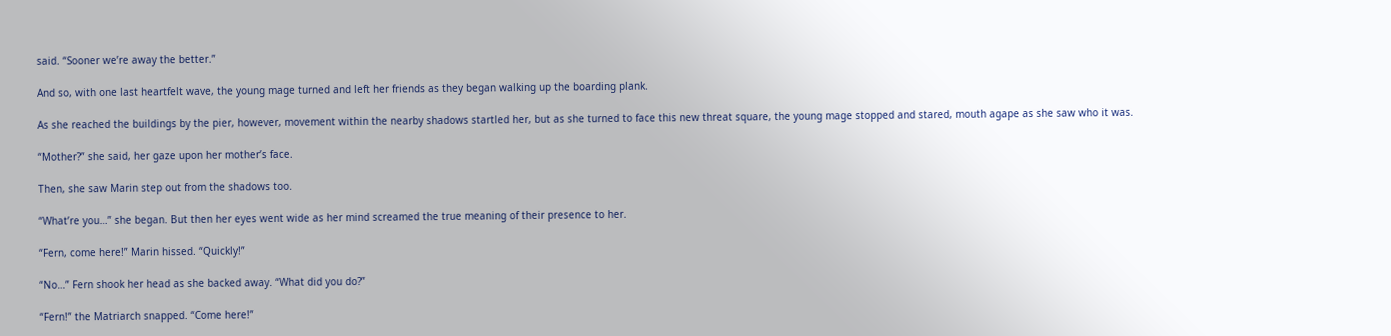said. “Sooner we’re away the better.”

And so, with one last heartfelt wave, the young mage turned and left her friends as they began walking up the boarding plank.

As she reached the buildings by the pier, however, movement within the nearby shadows startled her, but as she turned to face this new threat square, the young mage stopped and stared, mouth agape as she saw who it was.

“Mother?” she said, her gaze upon her mother’s face.

Then, she saw Marin step out from the shadows too.

“What’re you…” she began. But then her eyes went wide as her mind screamed the true meaning of their presence to her.

“Fern, come here!” Marin hissed. “Quickly!”

“No…” Fern shook her head as she backed away. “What did you do?”

“Fern!” the Matriarch snapped. “Come here!”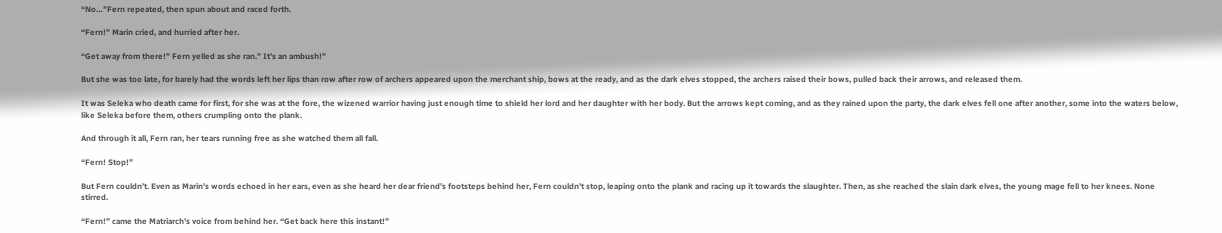“No…”Fern repeated, then spun about and raced forth.

“Fern!” Marin cried, and hurried after her.

“Get away from there!” Fern yelled as she ran.” It’s an ambush!”

But she was too late, for barely had the words left her lips than row after row of archers appeared upon the merchant ship, bows at the ready, and as the dark elves stopped, the archers raised their bows, pulled back their arrows, and released them.

It was Seleka who death came for first, for she was at the fore, the wizened warrior having just enough time to shield her lord and her daughter with her body. But the arrows kept coming, and as they rained upon the party, the dark elves fell one after another, some into the waters below, like Seleka before them, others crumpling onto the plank.

And through it all, Fern ran, her tears running free as she watched them all fall.

“Fern! Stop!”

But Fern couldn’t. Even as Marin’s words echoed in her ears, even as she heard her dear friend’s footsteps behind her, Fern couldn’t stop, leaping onto the plank and racing up it towards the slaughter. Then, as she reached the slain dark elves, the young mage fell to her knees. None stirred.

“Fern!” came the Matriarch’s voice from behind her. “Get back here this instant!”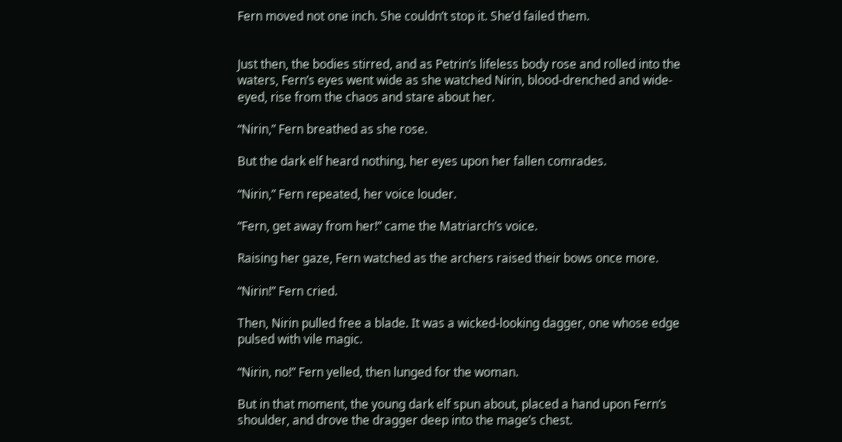Fern moved not one inch. She couldn’t stop it. She’d failed them.


Just then, the bodies stirred, and as Petrin’s lifeless body rose and rolled into the waters, Fern’s eyes went wide as she watched Nirin, blood-drenched and wide-eyed, rise from the chaos and stare about her.

“Nirin,” Fern breathed as she rose.

But the dark elf heard nothing, her eyes upon her fallen comrades.

“Nirin,” Fern repeated, her voice louder.

“Fern, get away from her!” came the Matriarch’s voice.

Raising her gaze, Fern watched as the archers raised their bows once more.

“Nirin!” Fern cried.

Then, Nirin pulled free a blade. It was a wicked-looking dagger, one whose edge pulsed with vile magic.

“Nirin, no!” Fern yelled, then lunged for the woman.

But in that moment, the young dark elf spun about, placed a hand upon Fern’s shoulder, and drove the dragger deep into the mage’s chest.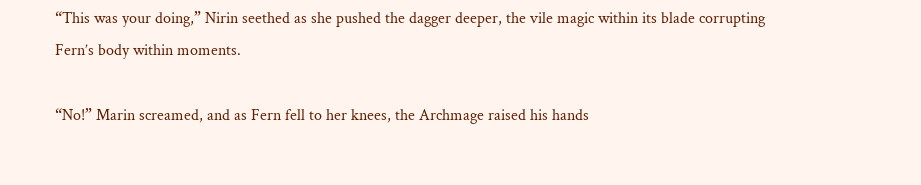“This was your doing,” Nirin seethed as she pushed the dagger deeper, the vile magic within its blade corrupting Fern’s body within moments.

“No!” Marin screamed, and as Fern fell to her knees, the Archmage raised his hands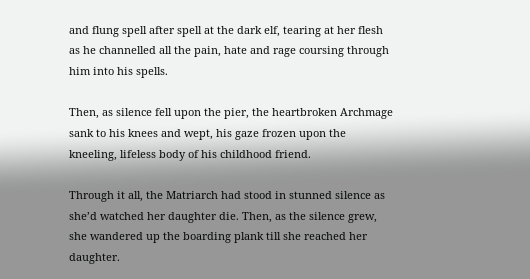and flung spell after spell at the dark elf, tearing at her flesh as he channelled all the pain, hate and rage coursing through him into his spells.

Then, as silence fell upon the pier, the heartbroken Archmage sank to his knees and wept, his gaze frozen upon the kneeling, lifeless body of his childhood friend.

Through it all, the Matriarch had stood in stunned silence as she’d watched her daughter die. Then, as the silence grew, she wandered up the boarding plank till she reached her daughter.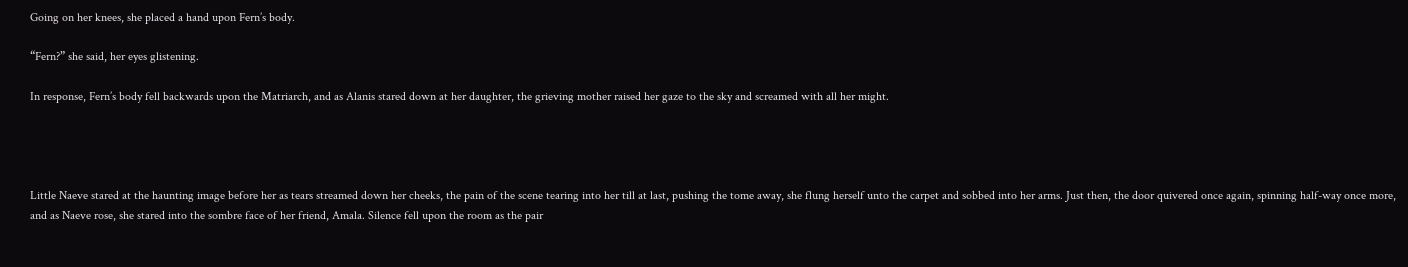Going on her knees, she placed a hand upon Fern’s body.

“Fern?” she said, her eyes glistening.

In response, Fern’s body fell backwards upon the Matriarch, and as Alanis stared down at her daughter, the grieving mother raised her gaze to the sky and screamed with all her might.




Little Naeve stared at the haunting image before her as tears streamed down her cheeks, the pain of the scene tearing into her till at last, pushing the tome away, she flung herself unto the carpet and sobbed into her arms. Just then, the door quivered once again, spinning half-way once more, and as Naeve rose, she stared into the sombre face of her friend, Amala. Silence fell upon the room as the pair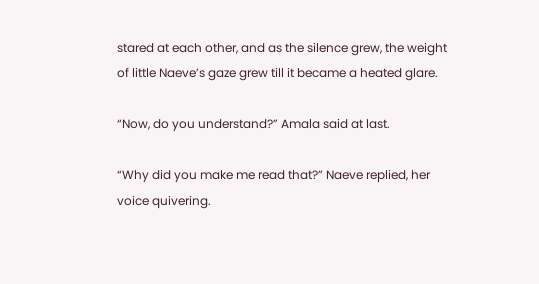stared at each other, and as the silence grew, the weight of little Naeve’s gaze grew till it became a heated glare.

“Now, do you understand?” Amala said at last.

“Why did you make me read that?” Naeve replied, her voice quivering.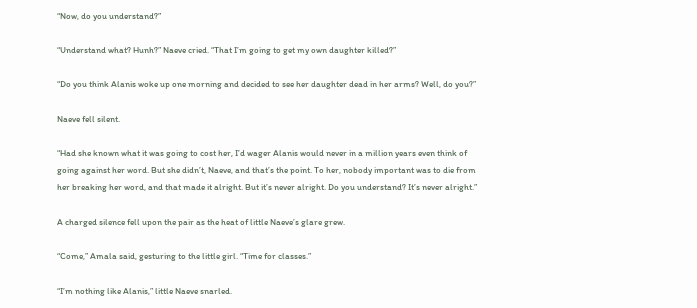“Now, do you understand?”

“Understand what? Hunh?” Naeve cried. “That I’m going to get my own daughter killed?”

“Do you think Alanis woke up one morning and decided to see her daughter dead in her arms? Well, do you?”

Naeve fell silent.

“Had she known what it was going to cost her, I’d wager Alanis would never in a million years even think of going against her word. But she didn’t, Naeve, and that’s the point. To her, nobody important was to die from her breaking her word, and that made it alright. But it’s never alright. Do you understand? It’s never alright.”

A charged silence fell upon the pair as the heat of little Naeve’s glare grew.

“Come,” Amala said, gesturing to the little girl. “Time for classes.”

“I’m nothing like Alanis,” little Naeve snarled.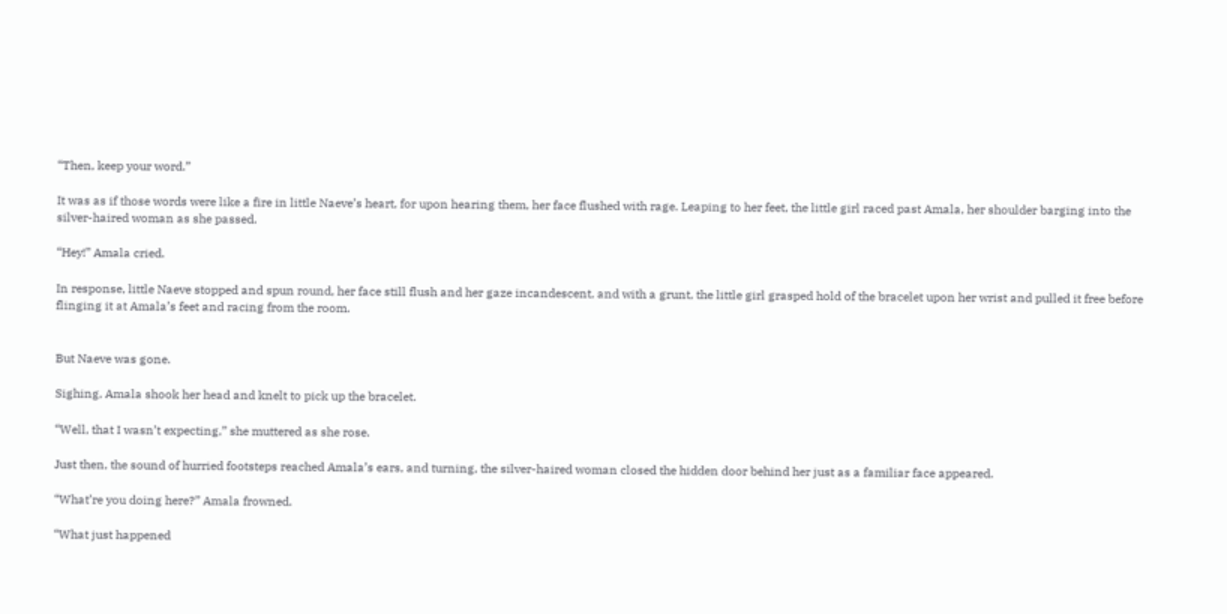“Then, keep your word.”

It was as if those words were like a fire in little Naeve’s heart, for upon hearing them, her face flushed with rage. Leaping to her feet, the little girl raced past Amala, her shoulder barging into the silver-haired woman as she passed.

“Hey!” Amala cried.

In response, little Naeve stopped and spun round, her face still flush and her gaze incandescent, and with a grunt, the little girl grasped hold of the bracelet upon her wrist and pulled it free before flinging it at Amala’s feet and racing from the room.


But Naeve was gone.

Sighing, Amala shook her head and knelt to pick up the bracelet.

“Well, that I wasn’t expecting,” she muttered as she rose.

Just then, the sound of hurried footsteps reached Amala’s ears, and turning, the silver-haired woman closed the hidden door behind her just as a familiar face appeared.

“What’re you doing here?” Amala frowned.

“What just happened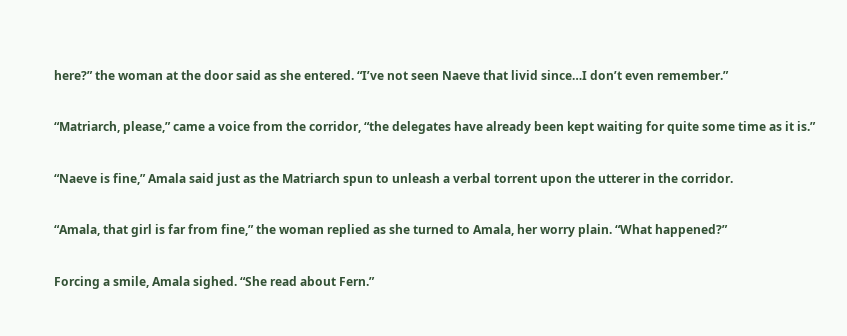here?” the woman at the door said as she entered. “I’ve not seen Naeve that livid since…I don’t even remember.”

“Matriarch, please,” came a voice from the corridor, “the delegates have already been kept waiting for quite some time as it is.”

“Naeve is fine,” Amala said just as the Matriarch spun to unleash a verbal torrent upon the utterer in the corridor.

“Amala, that girl is far from fine,” the woman replied as she turned to Amala, her worry plain. “What happened?”

Forcing a smile, Amala sighed. “She read about Fern.”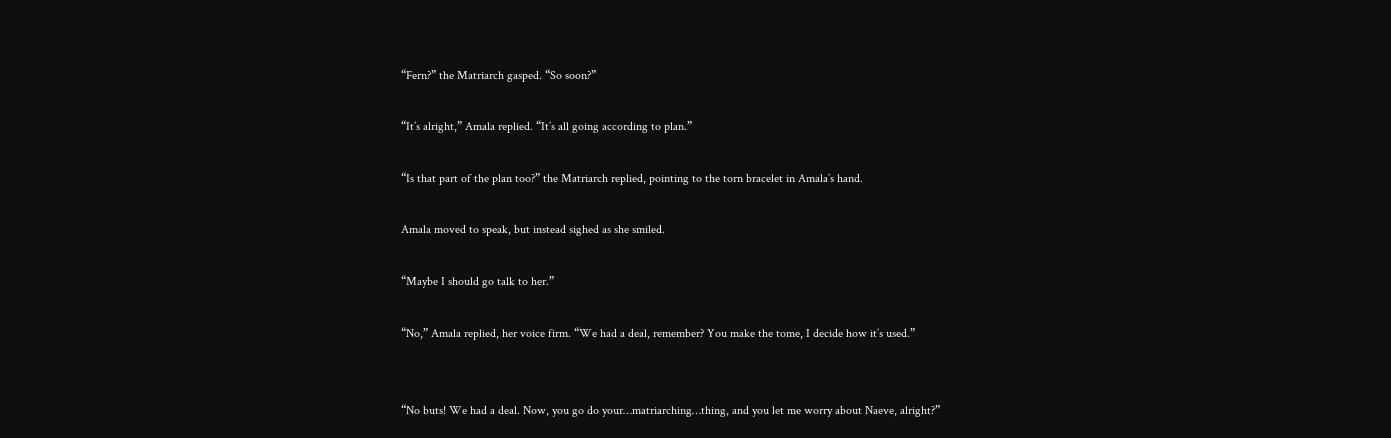“Fern?” the Matriarch gasped. “So soon?”

“It’s alright,” Amala replied. “It’s all going according to plan.”

“Is that part of the plan too?” the Matriarch replied, pointing to the torn bracelet in Amala’s hand.

Amala moved to speak, but instead sighed as she smiled.

“Maybe I should go talk to her.”

“No,” Amala replied, her voice firm. “We had a deal, remember? You make the tome, I decide how it’s used.”


“No buts! We had a deal. Now, you go do your…matriarching…thing, and you let me worry about Naeve, alright?”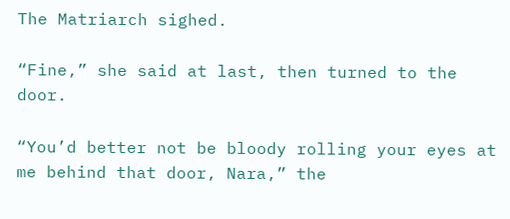The Matriarch sighed.

“Fine,” she said at last, then turned to the door.

“You’d better not be bloody rolling your eyes at me behind that door, Nara,” the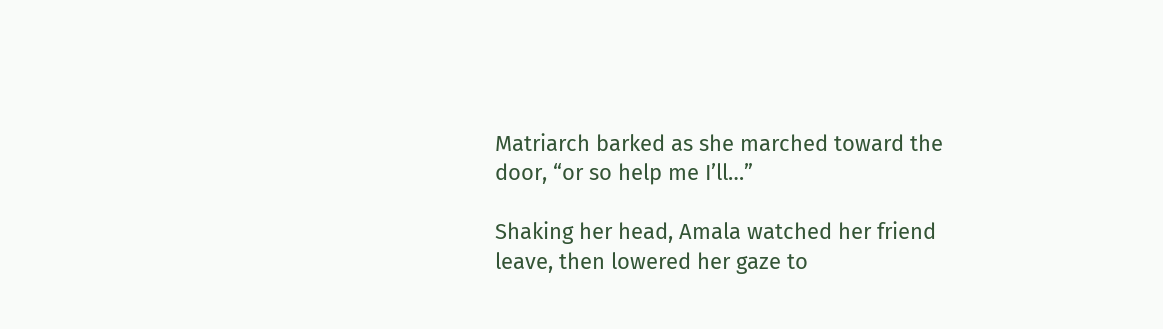Matriarch barked as she marched toward the door, “or so help me I’ll…”

Shaking her head, Amala watched her friend leave, then lowered her gaze to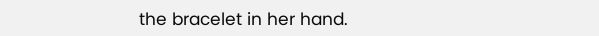the bracelet in her hand.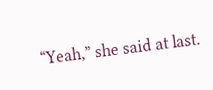“Yeah,” she said at last.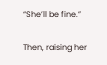“She’ll be fine.”

Then, raising her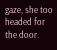gaze, she too headed for the door.